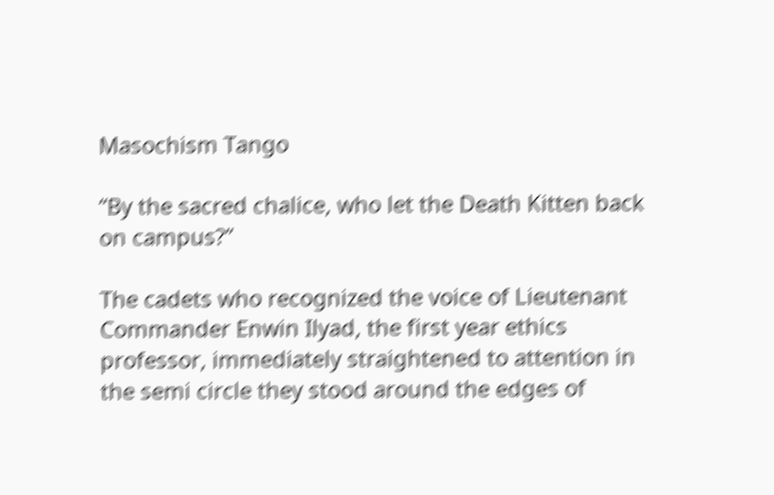Masochism Tango

“By the sacred chalice, who let the Death Kitten back on campus?”

The cadets who recognized the voice of Lieutenant Commander Enwin Ilyad, the first year ethics professor, immediately straightened to attention in the semi circle they stood around the edges of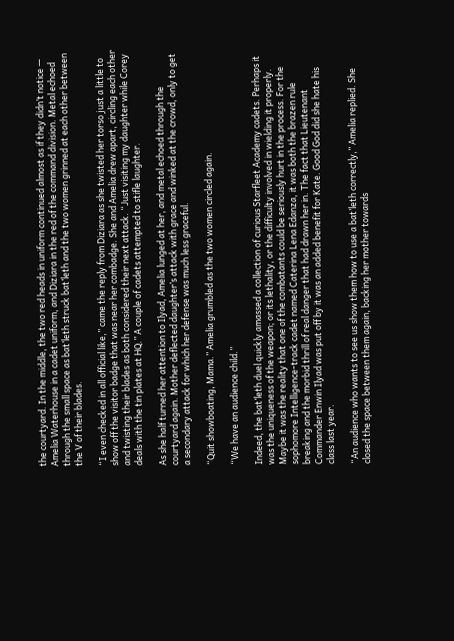the courtyard. In the middle, the two red heads in uniform continued almost as if they didn’t notice — Amelia Waterhouse in a cadet uniform, and Diziara in the red of the command division. Metal echoed through the small space as bat’leth struck bat’leth and the two women grinned at each other between the V of their blades.

“I even checked in all official like,” came the reply from Diziara as she twisted her torso just a little to show off the visitor badge that was near her combadge. She and Amelia drew apart, circling each other and twisting their blades as both considered their next attack. “Just visiting my daughter while Corey deals with the tin plates at HQ.” A couple of cadets attempted to stifle laughter.

As she half turned her attention to Ilyad, Amelia lunged at her, and metal echoed through the courtyard again. Mother deflected daughter’s attack with grace and winked at the crowd, only to get a secondary attack for which her defense was much less graceful.

“Quit showboating, Mama.” Amelia grumbled as the two women circled again.

“We have an audience child.”

Indeed, the bat’leth duel quickly amassed a collection of curious Starfleet Academy cadets. Perhaps it was the uniqueness of the weapon; or its lethality, or the difficulty involved in wielding it properly. Maybe it was the reality that one of the combatants could be seriously hurt in the process. For the sophomore Intelligence-track cadet named Caterina Lena Edanza, it was both the brazen rule breaking and the morbid thrill of real danger that had drawn her in. The fact that Lieutenant Commander Enwin Ilyad was put off by it was an added benefit for Kate. Good God did she hate his class last year.

“An audience who wants to see us show them how to use a bat’leth correctly,” Amelia replied. She closed the space between them again, backing her mother towards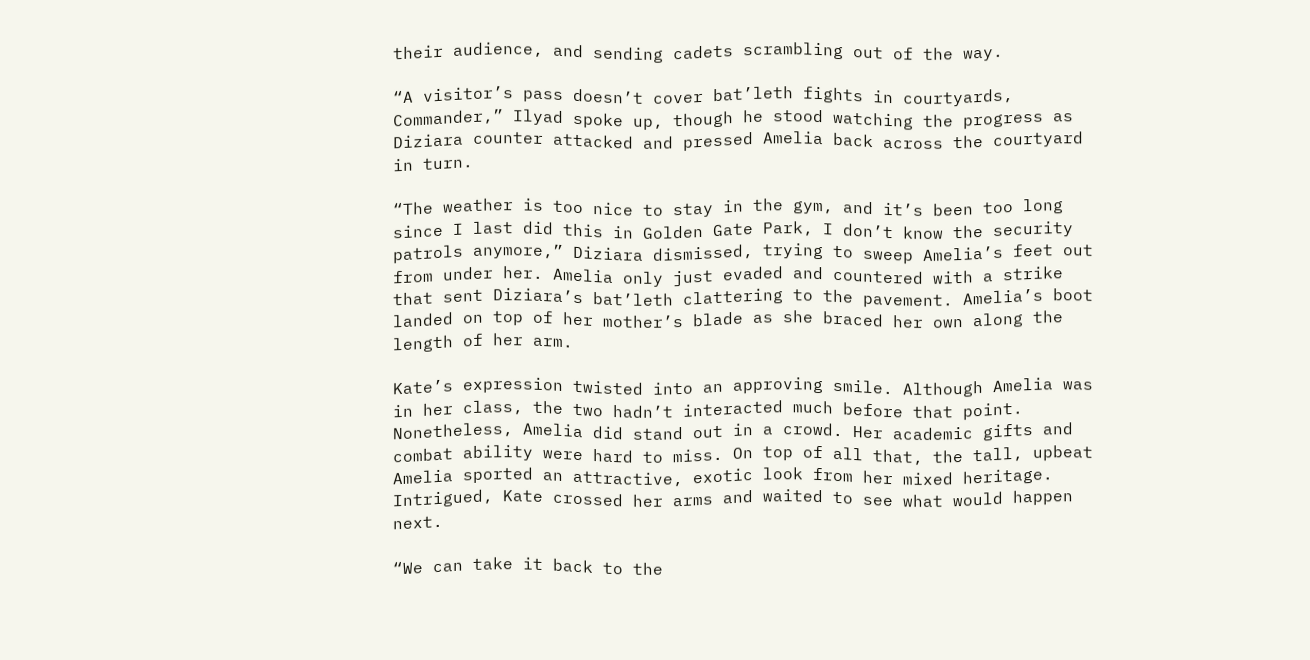their audience, and sending cadets scrambling out of the way.

“A visitor’s pass doesn’t cover bat’leth fights in courtyards, Commander,” Ilyad spoke up, though he stood watching the progress as Diziara counter attacked and pressed Amelia back across the courtyard in turn.

“The weather is too nice to stay in the gym, and it’s been too long since I last did this in Golden Gate Park, I don’t know the security patrols anymore,” Diziara dismissed, trying to sweep Amelia’s feet out from under her. Amelia only just evaded and countered with a strike that sent Diziara’s bat’leth clattering to the pavement. Amelia’s boot landed on top of her mother’s blade as she braced her own along the length of her arm.

Kate’s expression twisted into an approving smile. Although Amelia was in her class, the two hadn’t interacted much before that point. Nonetheless, Amelia did stand out in a crowd. Her academic gifts and combat ability were hard to miss. On top of all that, the tall, upbeat Amelia sported an attractive, exotic look from her mixed heritage. Intrigued, Kate crossed her arms and waited to see what would happen next.

“We can take it back to the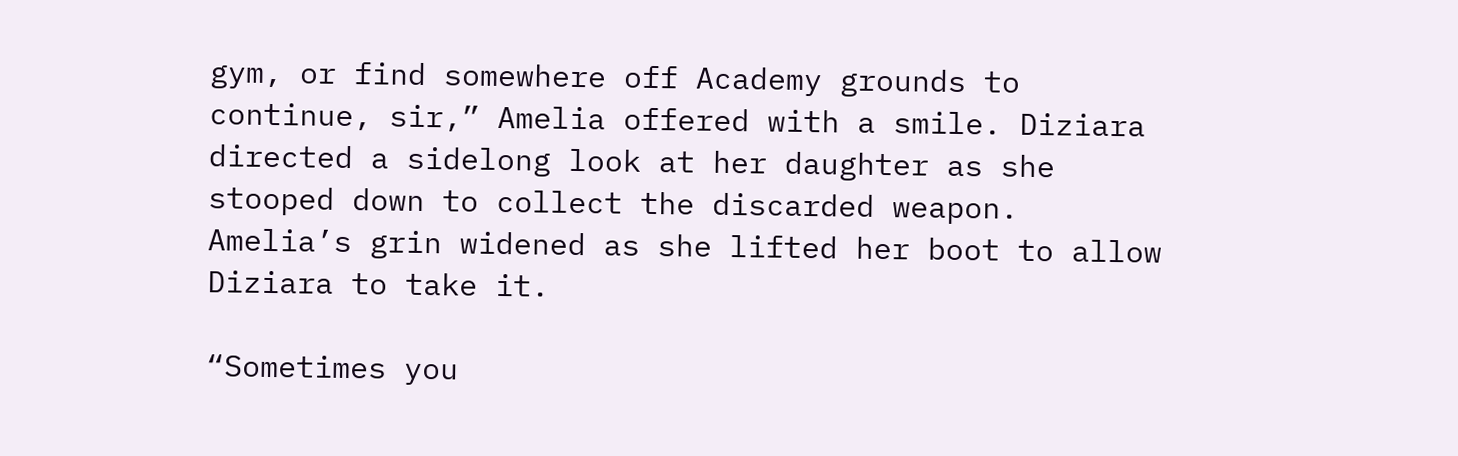gym, or find somewhere off Academy grounds to continue, sir,” Amelia offered with a smile. Diziara directed a sidelong look at her daughter as she stooped down to collect the discarded weapon. Amelia’s grin widened as she lifted her boot to allow Diziara to take it.

“Sometimes you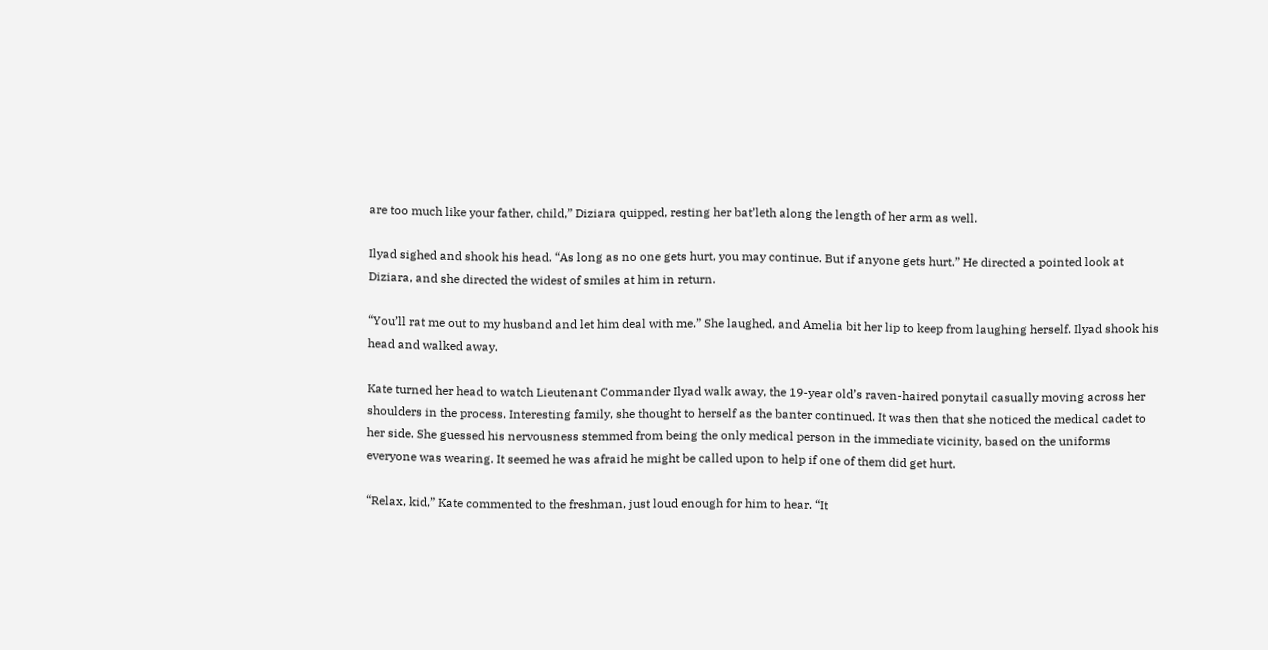are too much like your father, child,” Diziara quipped, resting her bat’leth along the length of her arm as well.

Ilyad sighed and shook his head. “As long as no one gets hurt, you may continue. But if anyone gets hurt.” He directed a pointed look at Diziara, and she directed the widest of smiles at him in return.

“You’ll rat me out to my husband and let him deal with me.” She laughed, and Amelia bit her lip to keep from laughing herself. Ilyad shook his head and walked away.

Kate turned her head to watch Lieutenant Commander Ilyad walk away, the 19-year old’s raven-haired ponytail casually moving across her shoulders in the process. Interesting family, she thought to herself as the banter continued. It was then that she noticed the medical cadet to her side. She guessed his nervousness stemmed from being the only medical person in the immediate vicinity, based on the uniforms everyone was wearing. It seemed he was afraid he might be called upon to help if one of them did get hurt.

“Relax, kid,” Kate commented to the freshman, just loud enough for him to hear. “It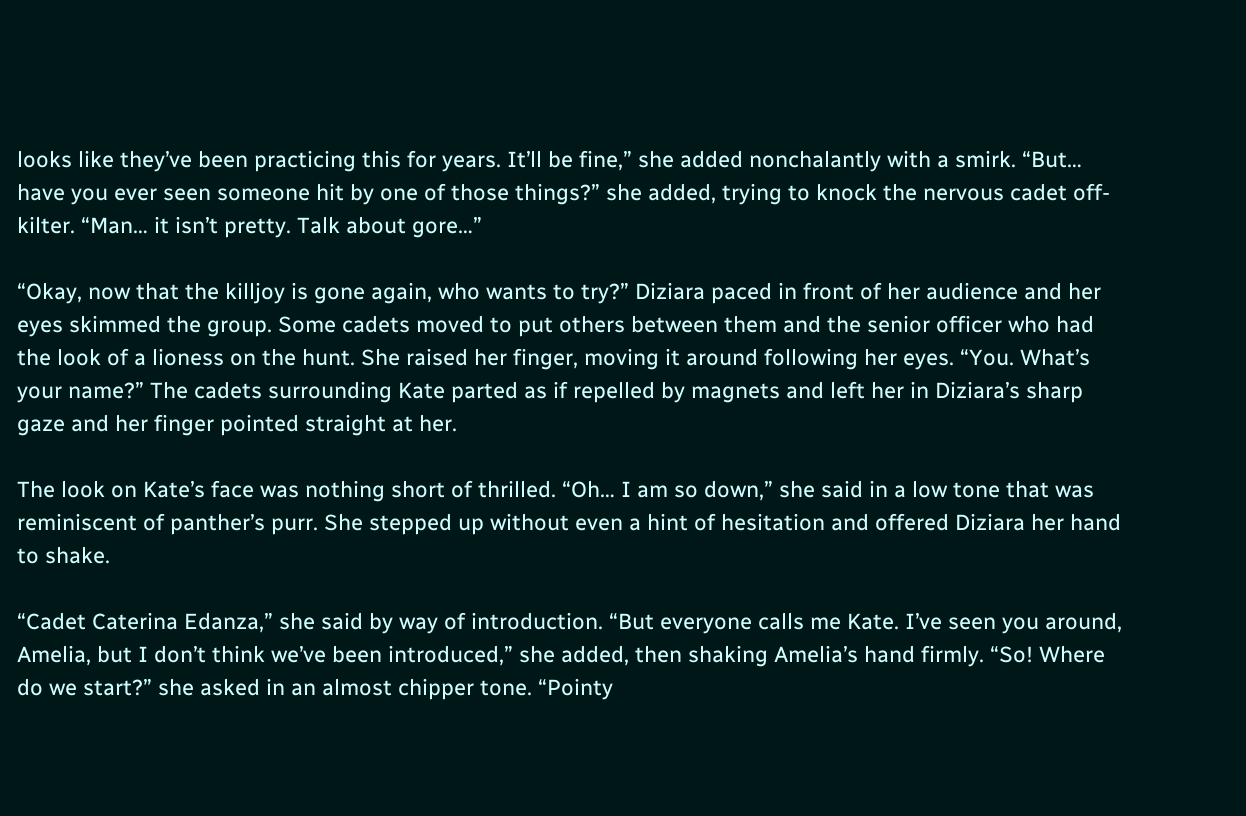looks like they’ve been practicing this for years. It’ll be fine,” she added nonchalantly with a smirk. “But… have you ever seen someone hit by one of those things?” she added, trying to knock the nervous cadet off-kilter. “Man… it isn’t pretty. Talk about gore…”

“Okay, now that the killjoy is gone again, who wants to try?” Diziara paced in front of her audience and her eyes skimmed the group. Some cadets moved to put others between them and the senior officer who had the look of a lioness on the hunt. She raised her finger, moving it around following her eyes. “You. What’s your name?” The cadets surrounding Kate parted as if repelled by magnets and left her in Diziara’s sharp gaze and her finger pointed straight at her.

The look on Kate’s face was nothing short of thrilled. “Oh… I am so down,” she said in a low tone that was reminiscent of panther’s purr. She stepped up without even a hint of hesitation and offered Diziara her hand to shake.

“Cadet Caterina Edanza,” she said by way of introduction. “But everyone calls me Kate. I’ve seen you around, Amelia, but I don’t think we’ve been introduced,” she added, then shaking Amelia’s hand firmly. “So! Where do we start?” she asked in an almost chipper tone. “Pointy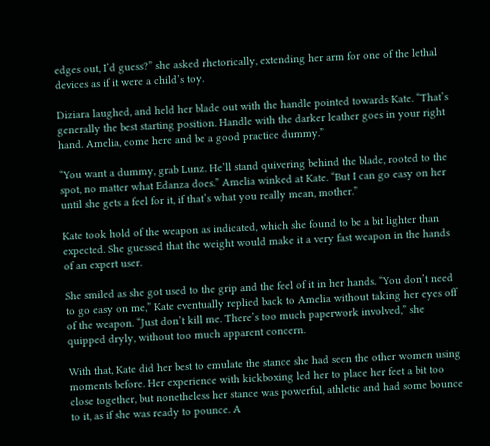edges out, I’d guess?” she asked rhetorically, extending her arm for one of the lethal devices as if it were a child’s toy.

Diziara laughed, and held her blade out with the handle pointed towards Kate. “That’s generally the best starting position. Handle with the darker leather goes in your right hand. Amelia, come here and be a good practice dummy.”

“You want a dummy, grab Lunz. He’ll stand quivering behind the blade, rooted to the spot, no matter what Edanza does.” Amelia winked at Kate. “But I can go easy on her until she gets a feel for it, if that’s what you really mean, mother.”

Kate took hold of the weapon as indicated, which she found to be a bit lighter than expected. She guessed that the weight would make it a very fast weapon in the hands of an expert user.

She smiled as she got used to the grip and the feel of it in her hands. “You don’t need to go easy on me,” Kate eventually replied back to Amelia without taking her eyes off of the weapon. “Just don’t kill me. There’s too much paperwork involved,” she quipped dryly, without too much apparent concern.

With that, Kate did her best to emulate the stance she had seen the other women using moments before. Her experience with kickboxing led her to place her feet a bit too close together, but nonetheless her stance was powerful, athletic and had some bounce to it, as if she was ready to pounce. A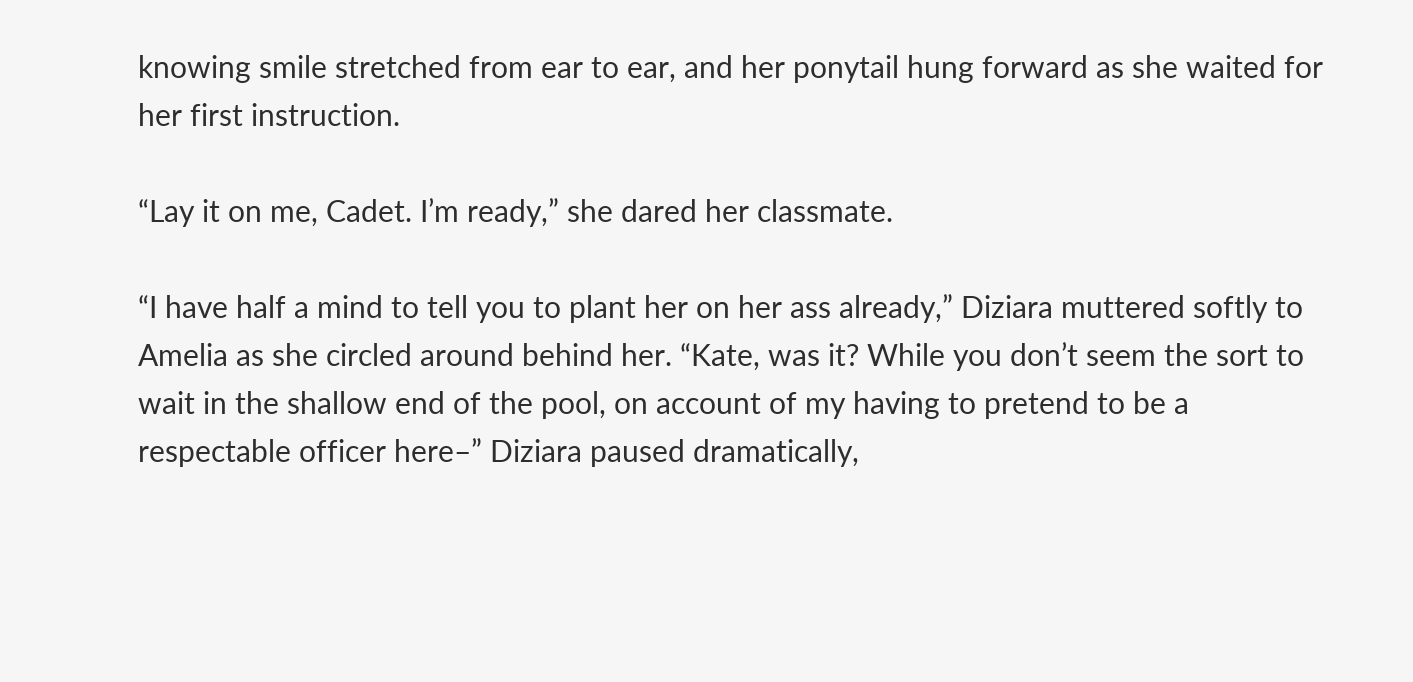knowing smile stretched from ear to ear, and her ponytail hung forward as she waited for her first instruction.

“Lay it on me, Cadet. I’m ready,” she dared her classmate.

“I have half a mind to tell you to plant her on her ass already,” Diziara muttered softly to Amelia as she circled around behind her. “Kate, was it? While you don’t seem the sort to wait in the shallow end of the pool, on account of my having to pretend to be a respectable officer here–” Diziara paused dramatically,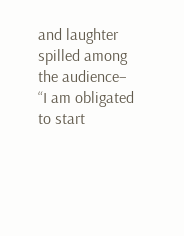and laughter spilled among the audience– “I am obligated to start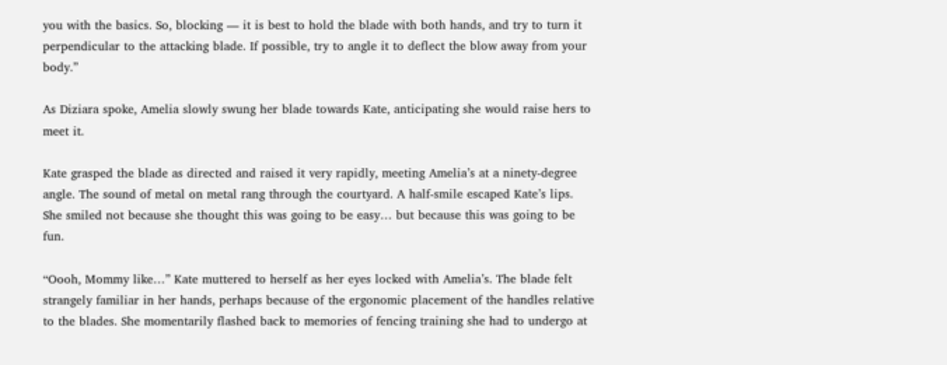you with the basics. So, blocking — it is best to hold the blade with both hands, and try to turn it perpendicular to the attacking blade. If possible, try to angle it to deflect the blow away from your body.”

As Diziara spoke, Amelia slowly swung her blade towards Kate, anticipating she would raise hers to meet it.

Kate grasped the blade as directed and raised it very rapidly, meeting Amelia’s at a ninety-degree angle. The sound of metal on metal rang through the courtyard. A half-smile escaped Kate’s lips. She smiled not because she thought this was going to be easy… but because this was going to be fun.

“Oooh, Mommy like…” Kate muttered to herself as her eyes locked with Amelia’s. The blade felt strangely familiar in her hands, perhaps because of the ergonomic placement of the handles relative to the blades. She momentarily flashed back to memories of fencing training she had to undergo at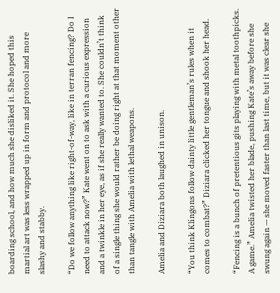boarding school, and how much she disliked it. She hoped this martial art was less wrapped up in form and protocol and more slashy and stabby.

“Do we follow anything like right-of-way, like in terran fencing? Do I need to attack now?” Kate went on to ask with a curious expression and a twinkle in her eye, as if she really wanted to. She couldn’t think of a single thing she would rather be doing right at that moment other than tangle with Amelia with lethal weapons.

Amelia and Diziara both laughed in unison.

“You think Klingons follow dainty little gentleman’s rules when it comes to combat?” Diziara clicked her tongue and shook her head.

“Fencing is a bunch of pretentious gits playing with metal toothpicks. A game.” Amelia twisted her blade, pushing Kate’s away before she swung again — she moved faster than last time, but it was clear she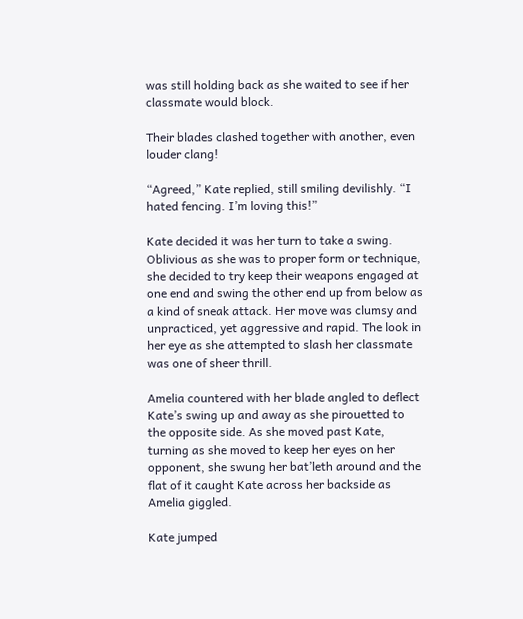was still holding back as she waited to see if her classmate would block.

Their blades clashed together with another, even louder clang!

“Agreed,” Kate replied, still smiling devilishly. “I hated fencing. I’m loving this!”

Kate decided it was her turn to take a swing. Oblivious as she was to proper form or technique, she decided to try keep their weapons engaged at one end and swing the other end up from below as a kind of sneak attack. Her move was clumsy and unpracticed, yet aggressive and rapid. The look in her eye as she attempted to slash her classmate was one of sheer thrill.

Amelia countered with her blade angled to deflect Kate’s swing up and away as she pirouetted to the opposite side. As she moved past Kate, turning as she moved to keep her eyes on her opponent, she swung her bat’leth around and the flat of it caught Kate across her backside as Amelia giggled.

Kate jumped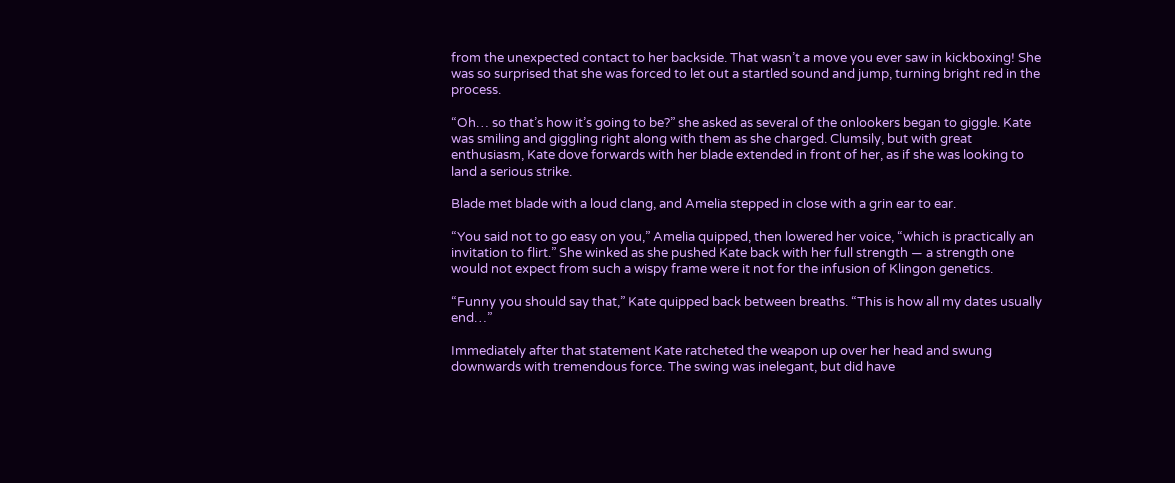from the unexpected contact to her backside. That wasn’t a move you ever saw in kickboxing! She was so surprised that she was forced to let out a startled sound and jump, turning bright red in the process.

“Oh… so that’s how it’s going to be?” she asked as several of the onlookers began to giggle. Kate was smiling and giggling right along with them as she charged. Clumsily, but with great enthusiasm, Kate dove forwards with her blade extended in front of her, as if she was looking to land a serious strike.

Blade met blade with a loud clang, and Amelia stepped in close with a grin ear to ear.

“You said not to go easy on you,” Amelia quipped, then lowered her voice, “which is practically an invitation to flirt.” She winked as she pushed Kate back with her full strength — a strength one would not expect from such a wispy frame were it not for the infusion of Klingon genetics.

“Funny you should say that,” Kate quipped back between breaths. “This is how all my dates usually end…”

Immediately after that statement Kate ratcheted the weapon up over her head and swung downwards with tremendous force. The swing was inelegant, but did have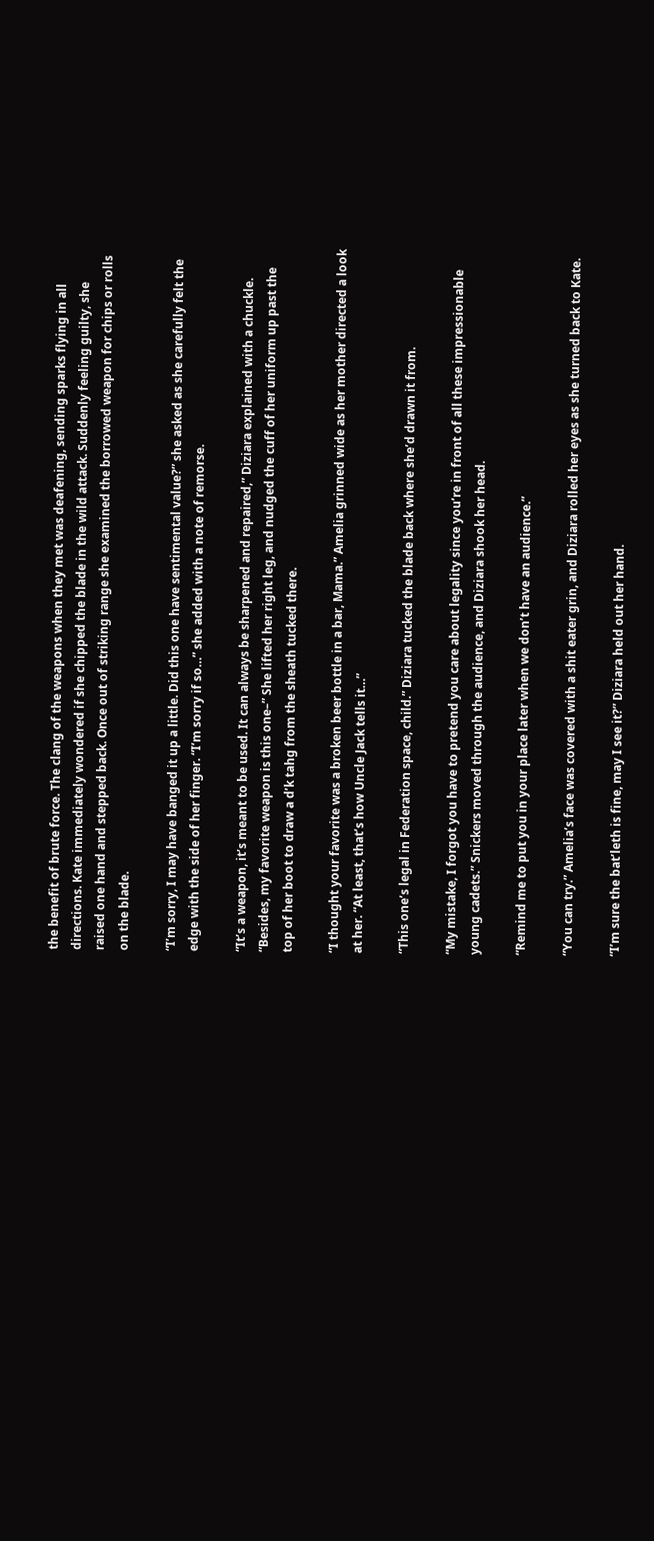the benefit of brute force. The clang of the weapons when they met was deafening, sending sparks flying in all directions. Kate immediately wondered if she chipped the blade in the wild attack. Suddenly feeling guilty, she raised one hand and stepped back. Once out of striking range she examined the borrowed weapon for chips or rolls on the blade.

“I’m sorry, I may have banged it up a little. Did this one have sentimental value?” she asked as she carefully felt the edge with the side of her finger. “I’m sorry if so…” she added with a note of remorse.

“It’s a weapon, it’s meant to be used. It can always be sharpened and repaired,” Diziara explained with a chuckle. “Besides, my favorite weapon is this one–” She lifted her right leg, and nudged the cuff of her uniform up past the top of her boot to draw a d’k tahg from the sheath tucked there.

“I thought your favorite was a broken beer bottle in a bar, Mama.” Amelia grinned wide as her mother directed a look at her. “At least, that’s how Uncle Jack tells it…”

“This one’s legal in Federation space, child.” Diziara tucked the blade back where she’d drawn it from.

“My mistake, I forgot you have to pretend you care about legality since you’re in front of all these impressionable young cadets.” Snickers moved through the audience, and Diziara shook her head.

“Remind me to put you in your place later when we don’t have an audience.”

“You can try.” Amelia’s face was covered with a shit eater grin, and Diziara rolled her eyes as she turned back to Kate.

“I’m sure the bat’leth is fine, may I see it?” Diziara held out her hand.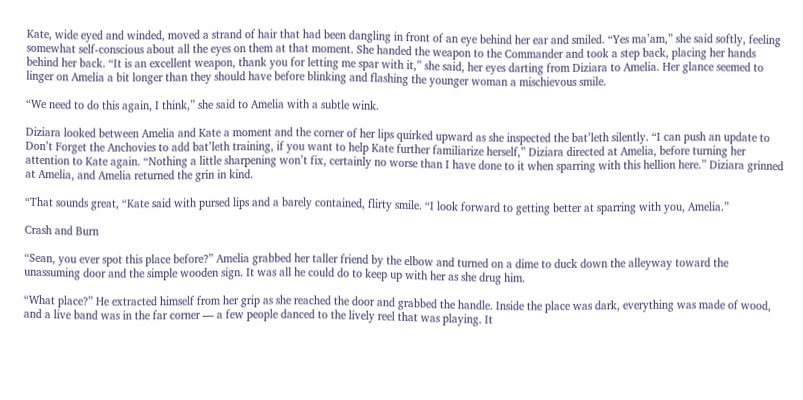Kate, wide eyed and winded, moved a strand of hair that had been dangling in front of an eye behind her ear and smiled. “Yes ma’am,” she said softly, feeling somewhat self-conscious about all the eyes on them at that moment. She handed the weapon to the Commander and took a step back, placing her hands behind her back. “It is an excellent weapon, thank you for letting me spar with it,” she said, her eyes darting from Diziara to Amelia. Her glance seemed to linger on Amelia a bit longer than they should have before blinking and flashing the younger woman a mischievous smile.

“We need to do this again, I think,” she said to Amelia with a subtle wink.

Diziara looked between Amelia and Kate a moment and the corner of her lips quirked upward as she inspected the bat’leth silently. “I can push an update to Don’t Forget the Anchovies to add bat’leth training, if you want to help Kate further familiarize herself,” Diziara directed at Amelia, before turning her attention to Kate again. “Nothing a little sharpening won’t fix, certainly no worse than I have done to it when sparring with this hellion here.” Diziara grinned at Amelia, and Amelia returned the grin in kind.

“That sounds great, “Kate said with pursed lips and a barely contained, flirty smile. “I look forward to getting better at sparring with you, Amelia.”

Crash and Burn

“Sean, you ever spot this place before?” Amelia grabbed her taller friend by the elbow and turned on a dime to duck down the alleyway toward the unassuming door and the simple wooden sign. It was all he could do to keep up with her as she drug him.

“What place?” He extracted himself from her grip as she reached the door and grabbed the handle. Inside the place was dark, everything was made of wood, and a live band was in the far corner — a few people danced to the lively reel that was playing. It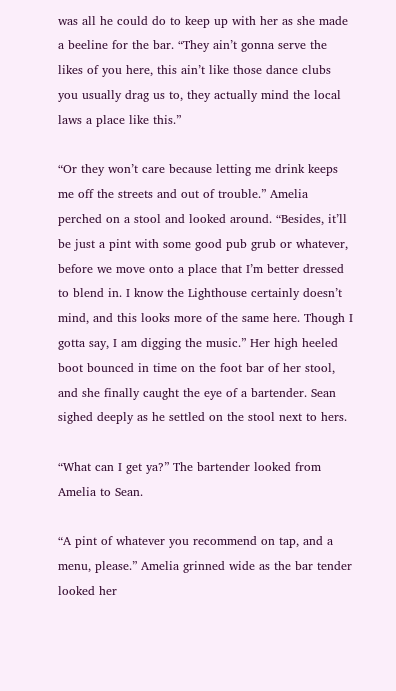was all he could do to keep up with her as she made a beeline for the bar. “They ain’t gonna serve the likes of you here, this ain’t like those dance clubs you usually drag us to, they actually mind the local laws a place like this.”

“Or they won’t care because letting me drink keeps me off the streets and out of trouble.” Amelia perched on a stool and looked around. “Besides, it’ll be just a pint with some good pub grub or whatever, before we move onto a place that I’m better dressed to blend in. I know the Lighthouse certainly doesn’t mind, and this looks more of the same here. Though I gotta say, I am digging the music.” Her high heeled boot bounced in time on the foot bar of her stool, and she finally caught the eye of a bartender. Sean sighed deeply as he settled on the stool next to hers.

“What can I get ya?” The bartender looked from Amelia to Sean.

“A pint of whatever you recommend on tap, and a menu, please.” Amelia grinned wide as the bar tender looked her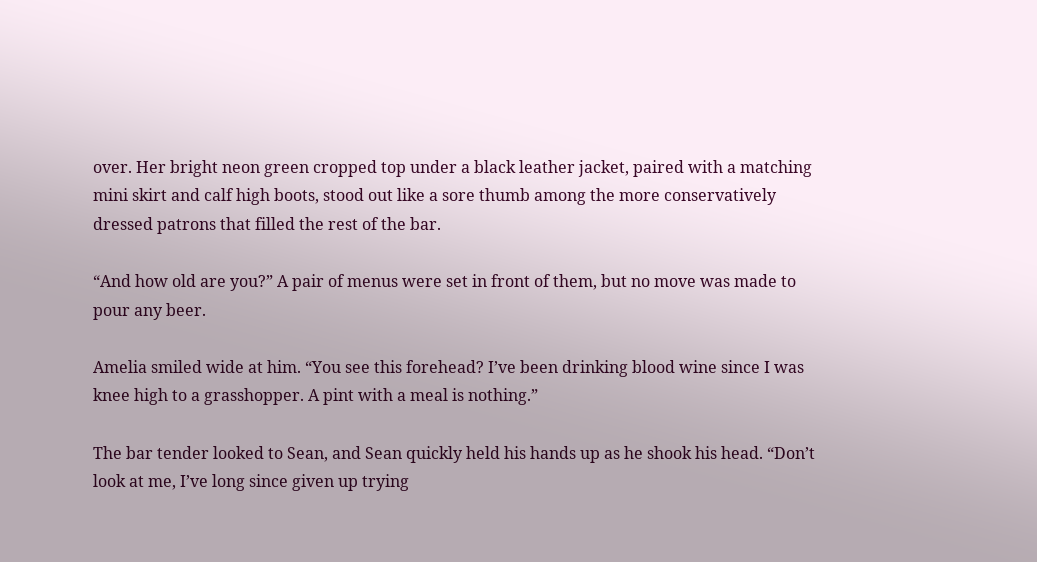over. Her bright neon green cropped top under a black leather jacket, paired with a matching mini skirt and calf high boots, stood out like a sore thumb among the more conservatively dressed patrons that filled the rest of the bar.

“And how old are you?” A pair of menus were set in front of them, but no move was made to pour any beer.

Amelia smiled wide at him. “You see this forehead? I’ve been drinking blood wine since I was knee high to a grasshopper. A pint with a meal is nothing.”

The bar tender looked to Sean, and Sean quickly held his hands up as he shook his head. “Don’t look at me, I’ve long since given up trying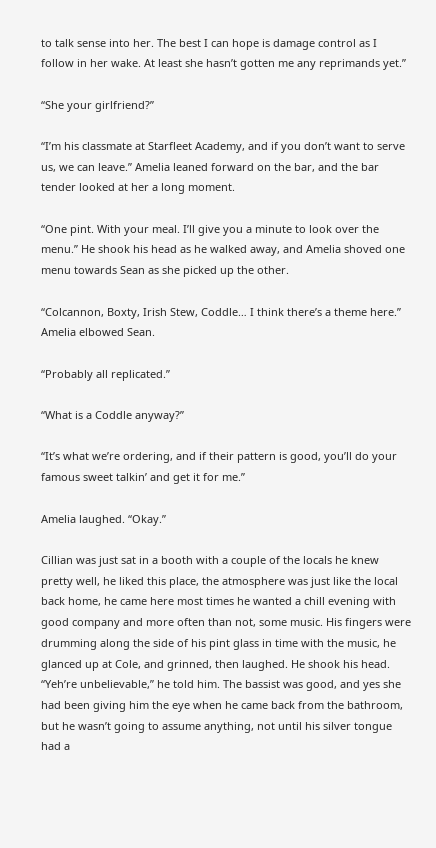to talk sense into her. The best I can hope is damage control as I follow in her wake. At least she hasn’t gotten me any reprimands yet.”

“She your girlfriend?”

“I’m his classmate at Starfleet Academy, and if you don’t want to serve us, we can leave.” Amelia leaned forward on the bar, and the bar tender looked at her a long moment.

“One pint. With your meal. I’ll give you a minute to look over the menu.” He shook his head as he walked away, and Amelia shoved one menu towards Sean as she picked up the other.

“Colcannon, Boxty, Irish Stew, Coddle… I think there’s a theme here.” Amelia elbowed Sean.

“Probably all replicated.”

“What is a Coddle anyway?”

“It’s what we’re ordering, and if their pattern is good, you’ll do your famous sweet talkin’ and get it for me.”

Amelia laughed. “Okay.”

Cillian was just sat in a booth with a couple of the locals he knew pretty well, he liked this place, the atmosphere was just like the local back home, he came here most times he wanted a chill evening with good company and more often than not, some music. His fingers were drumming along the side of his pint glass in time with the music, he glanced up at Cole, and grinned, then laughed. He shook his head. “Yeh’re unbelievable,” he told him. The bassist was good, and yes she had been giving him the eye when he came back from the bathroom, but he wasn’t going to assume anything, not until his silver tongue had a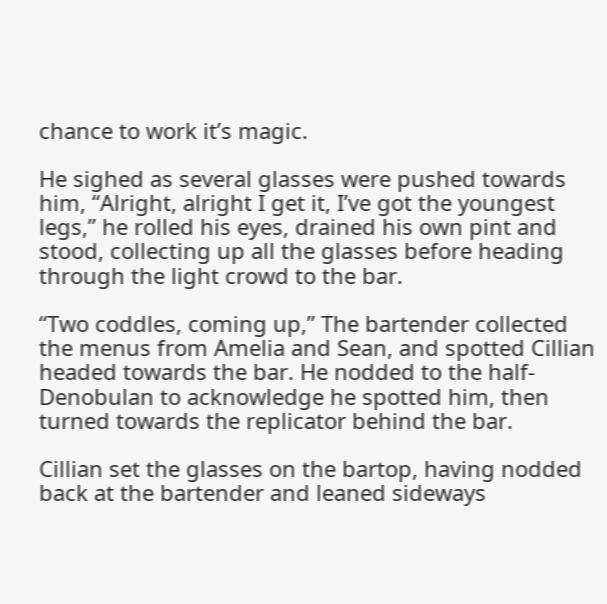chance to work it’s magic.

He sighed as several glasses were pushed towards him, “Alright, alright I get it, I’ve got the youngest legs,” he rolled his eyes, drained his own pint and stood, collecting up all the glasses before heading through the light crowd to the bar.

“Two coddles, coming up,” The bartender collected the menus from Amelia and Sean, and spotted Cillian headed towards the bar. He nodded to the half-Denobulan to acknowledge he spotted him, then turned towards the replicator behind the bar.

Cillian set the glasses on the bartop, having nodded back at the bartender and leaned sideways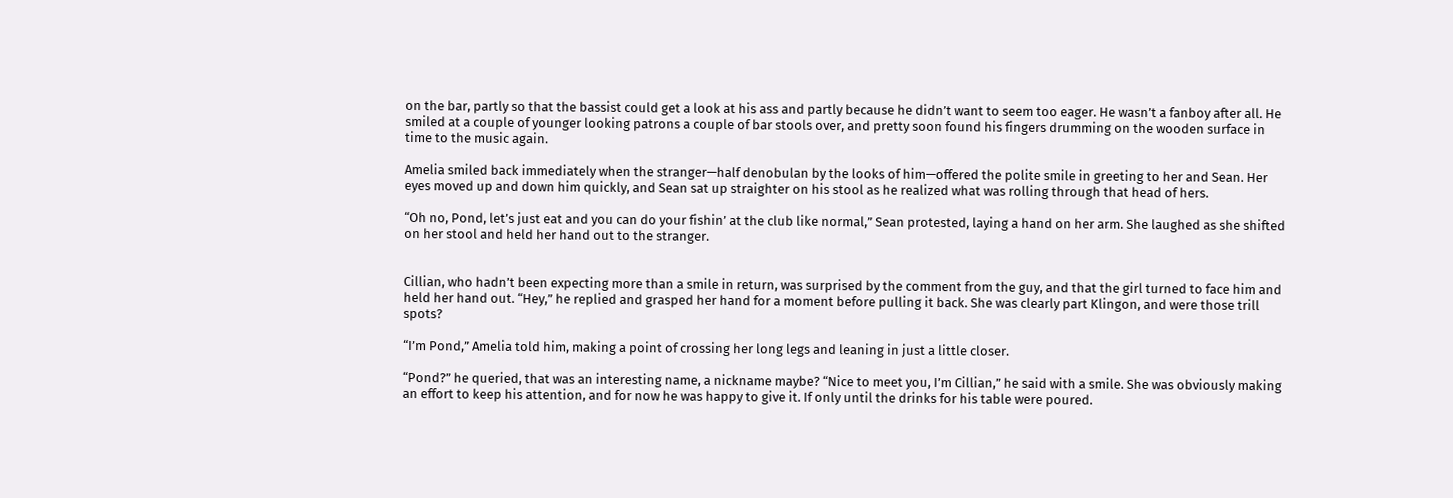on the bar, partly so that the bassist could get a look at his ass and partly because he didn’t want to seem too eager. He wasn’t a fanboy after all. He smiled at a couple of younger looking patrons a couple of bar stools over, and pretty soon found his fingers drumming on the wooden surface in time to the music again.

Amelia smiled back immediately when the stranger—half denobulan by the looks of him—offered the polite smile in greeting to her and Sean. Her eyes moved up and down him quickly, and Sean sat up straighter on his stool as he realized what was rolling through that head of hers.

“Oh no, Pond, let’s just eat and you can do your fishin’ at the club like normal,” Sean protested, laying a hand on her arm. She laughed as she shifted on her stool and held her hand out to the stranger.


Cillian, who hadn’t been expecting more than a smile in return, was surprised by the comment from the guy, and that the girl turned to face him and held her hand out. “Hey,” he replied and grasped her hand for a moment before pulling it back. She was clearly part Klingon, and were those trill spots?

“I’m Pond,” Amelia told him, making a point of crossing her long legs and leaning in just a little closer.

“Pond?” he queried, that was an interesting name, a nickname maybe? “Nice to meet you, I’m Cillian,” he said with a smile. She was obviously making an effort to keep his attention, and for now he was happy to give it. If only until the drinks for his table were poured.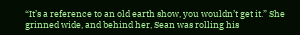“It’s a reference to an old earth show, you wouldn’t get it.” She grinned wide, and behind her, Sean was rolling his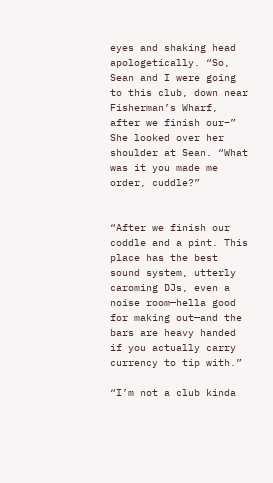eyes and shaking head apologetically. “So, Sean and I were going to this club, down near Fisherman’s Wharf, after we finish our–” She looked over her shoulder at Sean. “What was it you made me order, cuddle?”


“After we finish our coddle and a pint. This place has the best sound system, utterly caroming DJs, even a noise room—hella good for making out—and the bars are heavy handed if you actually carry currency to tip with.”

“I’m not a club kinda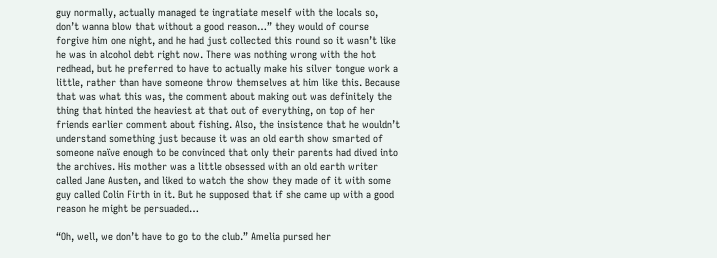guy normally, actually managed te ingratiate meself with the locals so, don’t wanna blow that without a good reason…” they would of course forgive him one night, and he had just collected this round so it wasn’t like he was in alcohol debt right now. There was nothing wrong with the hot redhead, but he preferred to have to actually make his silver tongue work a little, rather than have someone throw themselves at him like this. Because that was what this was, the comment about making out was definitely the thing that hinted the heaviest at that out of everything, on top of her friends earlier comment about fishing. Also, the insistence that he wouldn’t understand something just because it was an old earth show smarted of someone naïve enough to be convinced that only their parents had dived into the archives. His mother was a little obsessed with an old earth writer called Jane Austen, and liked to watch the show they made of it with some guy called Colin Firth in it. But he supposed that if she came up with a good reason he might be persuaded…

“Oh, well, we don’t have to go to the club.” Amelia pursed her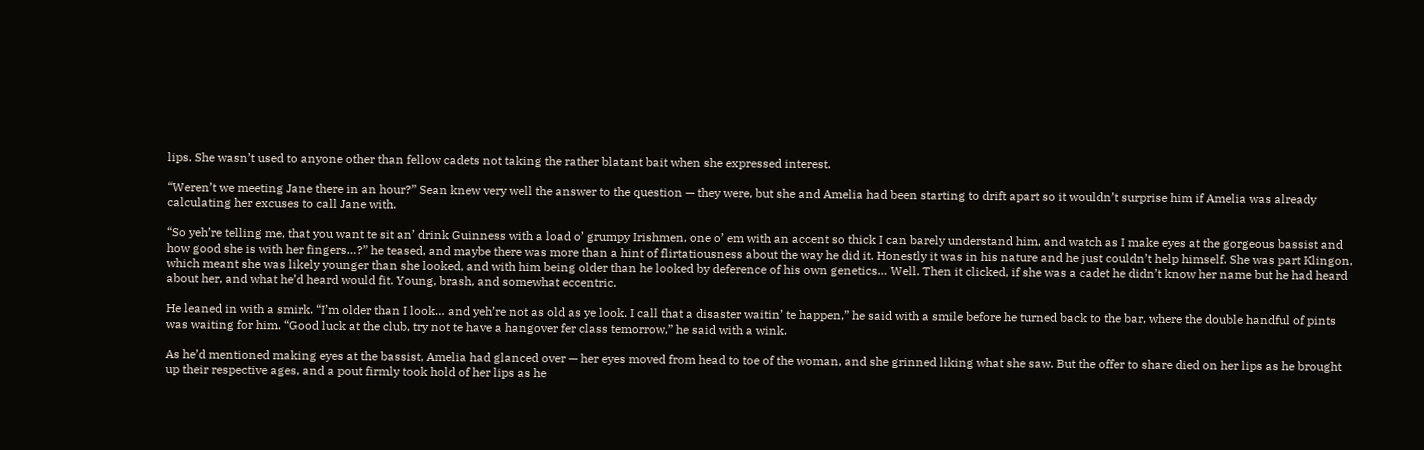lips. She wasn’t used to anyone other than fellow cadets not taking the rather blatant bait when she expressed interest.

“Weren’t we meeting Jane there in an hour?” Sean knew very well the answer to the question — they were, but she and Amelia had been starting to drift apart so it wouldn’t surprise him if Amelia was already calculating her excuses to call Jane with.

“So yeh’re telling me, that you want te sit an’ drink Guinness with a load o’ grumpy Irishmen, one o’ em with an accent so thick I can barely understand him, and watch as I make eyes at the gorgeous bassist and how good she is with her fingers…?” he teased, and maybe there was more than a hint of flirtatiousness about the way he did it. Honestly it was in his nature and he just couldn’t help himself. She was part Klingon, which meant she was likely younger than she looked, and with him being older than he looked by deference of his own genetics… Well. Then it clicked, if she was a cadet he didn’t know her name but he had heard about her, and what he’d heard would fit. Young, brash, and somewhat eccentric.

He leaned in with a smirk. “I’m older than I look… and yeh’re not as old as ye look. I call that a disaster waitin’ te happen,” he said with a smile before he turned back to the bar, where the double handful of pints was waiting for him. “Good luck at the club, try not te have a hangover fer class temorrow,” he said with a wink.

As he’d mentioned making eyes at the bassist, Amelia had glanced over — her eyes moved from head to toe of the woman, and she grinned liking what she saw. But the offer to share died on her lips as he brought up their respective ages, and a pout firmly took hold of her lips as he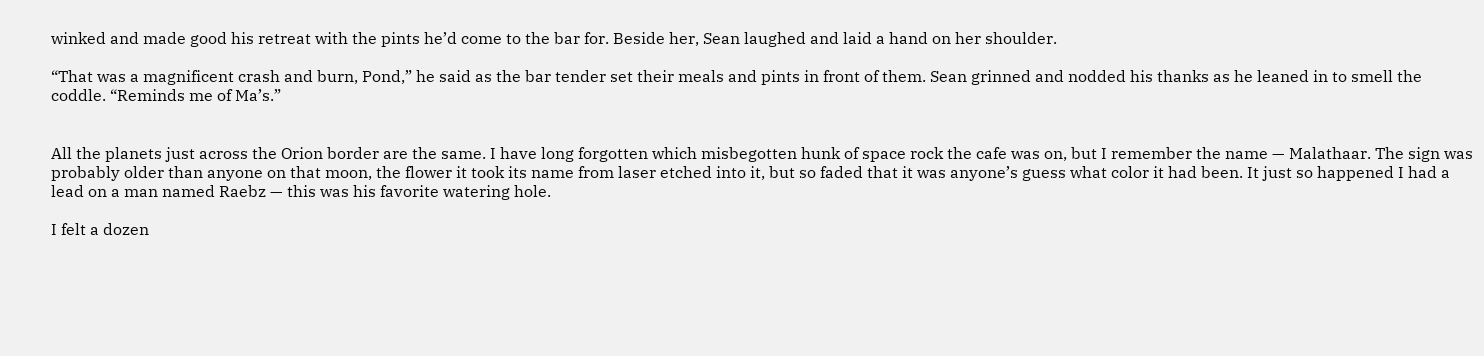winked and made good his retreat with the pints he’d come to the bar for. Beside her, Sean laughed and laid a hand on her shoulder.

“That was a magnificent crash and burn, Pond,” he said as the bar tender set their meals and pints in front of them. Sean grinned and nodded his thanks as he leaned in to smell the coddle. “Reminds me of Ma’s.”


All the planets just across the Orion border are the same. I have long forgotten which misbegotten hunk of space rock the cafe was on, but I remember the name — Malathaar. The sign was probably older than anyone on that moon, the flower it took its name from laser etched into it, but so faded that it was anyone’s guess what color it had been. It just so happened I had a lead on a man named Raebz — this was his favorite watering hole.

I felt a dozen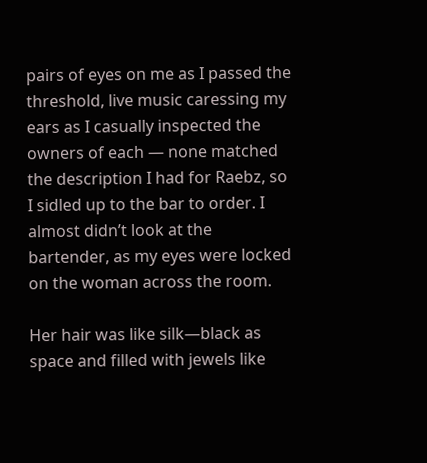pairs of eyes on me as I passed the threshold, live music caressing my ears as I casually inspected the owners of each — none matched the description I had for Raebz, so I sidled up to the bar to order. I almost didn’t look at the bartender, as my eyes were locked on the woman across the room.

Her hair was like silk—black as space and filled with jewels like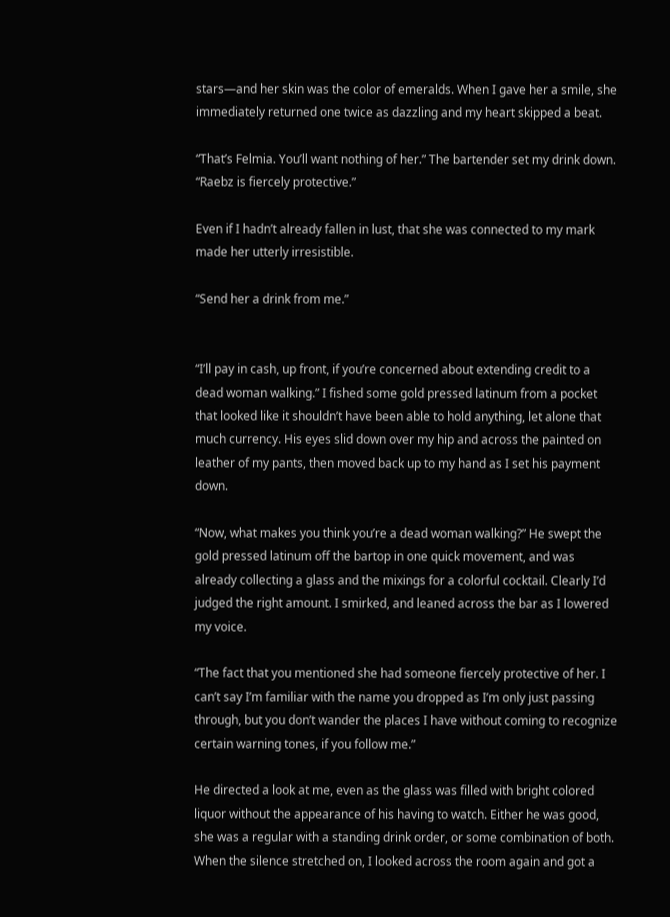stars—and her skin was the color of emeralds. When I gave her a smile, she immediately returned one twice as dazzling and my heart skipped a beat.

“That’s Felmia. You’ll want nothing of her.” The bartender set my drink down. “Raebz is fiercely protective.”

Even if I hadn’t already fallen in lust, that she was connected to my mark made her utterly irresistible.

“Send her a drink from me.”


“I’ll pay in cash, up front, if you’re concerned about extending credit to a dead woman walking.” I fished some gold pressed latinum from a pocket that looked like it shouldn’t have been able to hold anything, let alone that much currency. His eyes slid down over my hip and across the painted on leather of my pants, then moved back up to my hand as I set his payment down.

“Now, what makes you think you’re a dead woman walking?” He swept the gold pressed latinum off the bartop in one quick movement, and was already collecting a glass and the mixings for a colorful cocktail. Clearly I’d judged the right amount. I smirked, and leaned across the bar as I lowered my voice.

“The fact that you mentioned she had someone fiercely protective of her. I can’t say I’m familiar with the name you dropped as I’m only just passing through, but you don’t wander the places I have without coming to recognize certain warning tones, if you follow me.”

He directed a look at me, even as the glass was filled with bright colored liquor without the appearance of his having to watch. Either he was good, she was a regular with a standing drink order, or some combination of both. When the silence stretched on, I looked across the room again and got a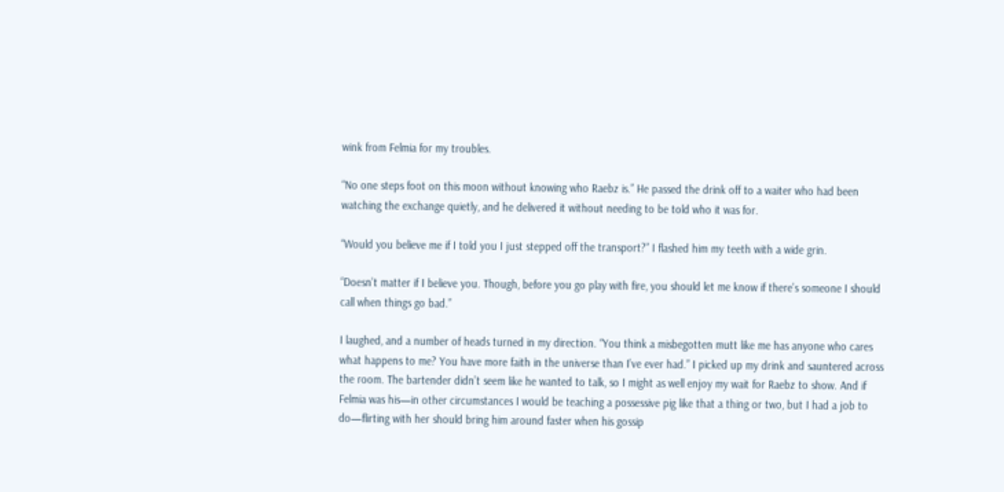wink from Felmia for my troubles.

“No one steps foot on this moon without knowing who Raebz is.” He passed the drink off to a waiter who had been watching the exchange quietly, and he delivered it without needing to be told who it was for.

“Would you believe me if I told you I just stepped off the transport?” I flashed him my teeth with a wide grin.

“Doesn’t matter if I believe you. Though, before you go play with fire, you should let me know if there’s someone I should call when things go bad.”

I laughed, and a number of heads turned in my direction. “You think a misbegotten mutt like me has anyone who cares what happens to me? You have more faith in the universe than I’ve ever had.” I picked up my drink and sauntered across the room. The bartender didn’t seem like he wanted to talk, so I might as well enjoy my wait for Raebz to show. And if Felmia was his—in other circumstances I would be teaching a possessive pig like that a thing or two, but I had a job to do—flirting with her should bring him around faster when his gossip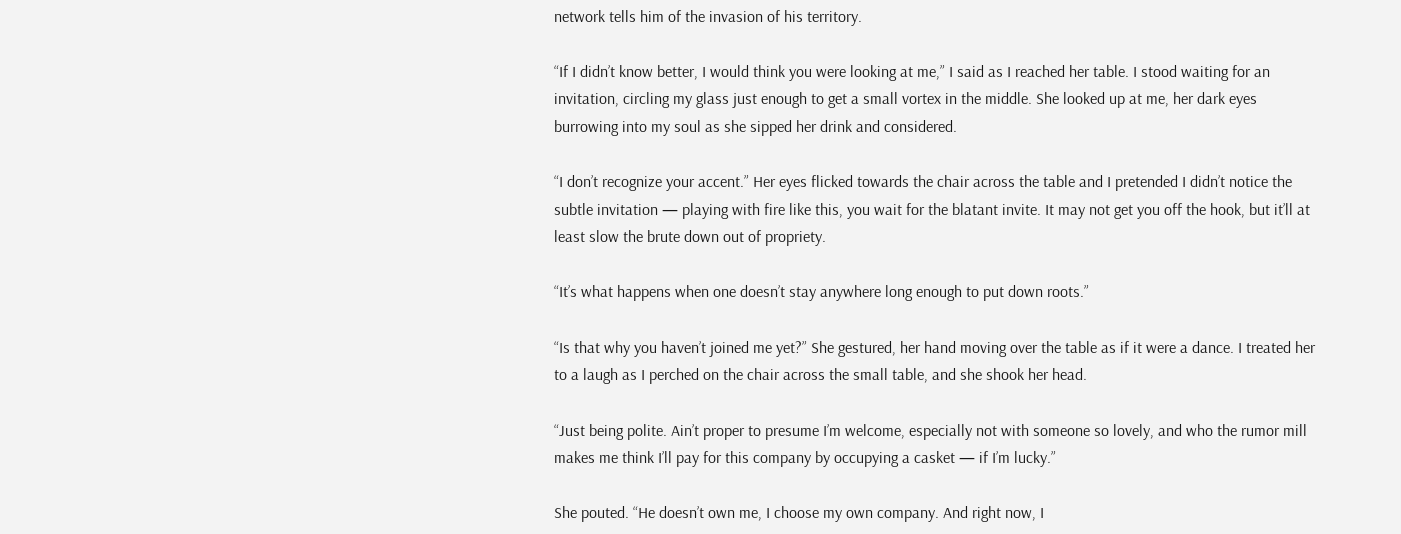network tells him of the invasion of his territory.

“If I didn’t know better, I would think you were looking at me,” I said as I reached her table. I stood waiting for an invitation, circling my glass just enough to get a small vortex in the middle. She looked up at me, her dark eyes burrowing into my soul as she sipped her drink and considered.

“I don’t recognize your accent.” Her eyes flicked towards the chair across the table and I pretended I didn’t notice the subtle invitation — playing with fire like this, you wait for the blatant invite. It may not get you off the hook, but it’ll at least slow the brute down out of propriety.

“It’s what happens when one doesn’t stay anywhere long enough to put down roots.”

“Is that why you haven’t joined me yet?” She gestured, her hand moving over the table as if it were a dance. I treated her to a laugh as I perched on the chair across the small table, and she shook her head.

“Just being polite. Ain’t proper to presume I’m welcome, especially not with someone so lovely, and who the rumor mill makes me think I’ll pay for this company by occupying a casket — if I’m lucky.”

She pouted. “He doesn’t own me, I choose my own company. And right now, I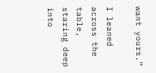want yours.”

I leaned across the table, staring deep into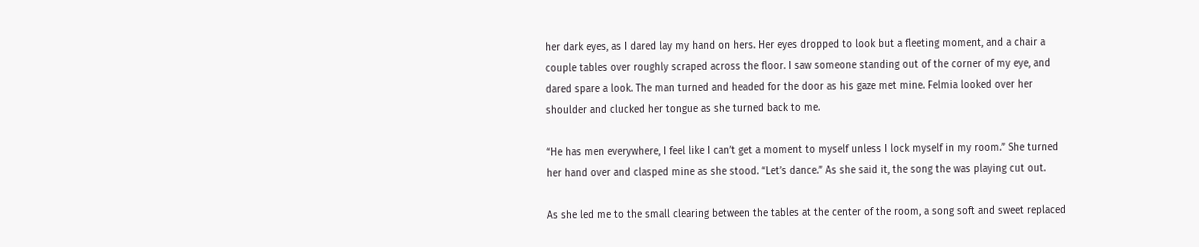her dark eyes, as I dared lay my hand on hers. Her eyes dropped to look but a fleeting moment, and a chair a couple tables over roughly scraped across the floor. I saw someone standing out of the corner of my eye, and dared spare a look. The man turned and headed for the door as his gaze met mine. Felmia looked over her shoulder and clucked her tongue as she turned back to me.

“He has men everywhere, I feel like I can’t get a moment to myself unless I lock myself in my room.” She turned her hand over and clasped mine as she stood. “Let’s dance.” As she said it, the song the was playing cut out.

As she led me to the small clearing between the tables at the center of the room, a song soft and sweet replaced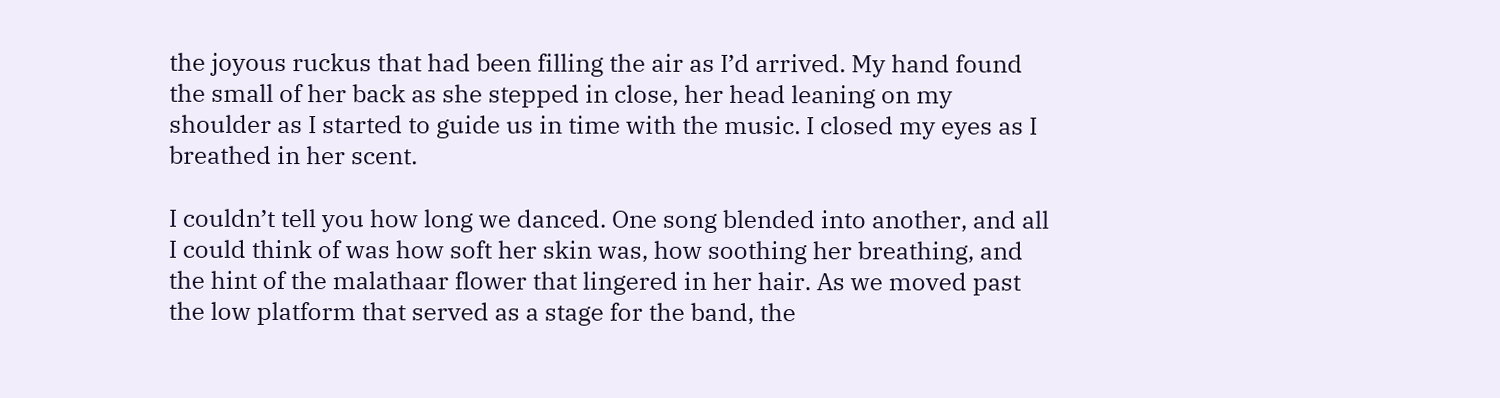the joyous ruckus that had been filling the air as I’d arrived. My hand found the small of her back as she stepped in close, her head leaning on my shoulder as I started to guide us in time with the music. I closed my eyes as I breathed in her scent.

I couldn’t tell you how long we danced. One song blended into another, and all I could think of was how soft her skin was, how soothing her breathing, and the hint of the malathaar flower that lingered in her hair. As we moved past the low platform that served as a stage for the band, the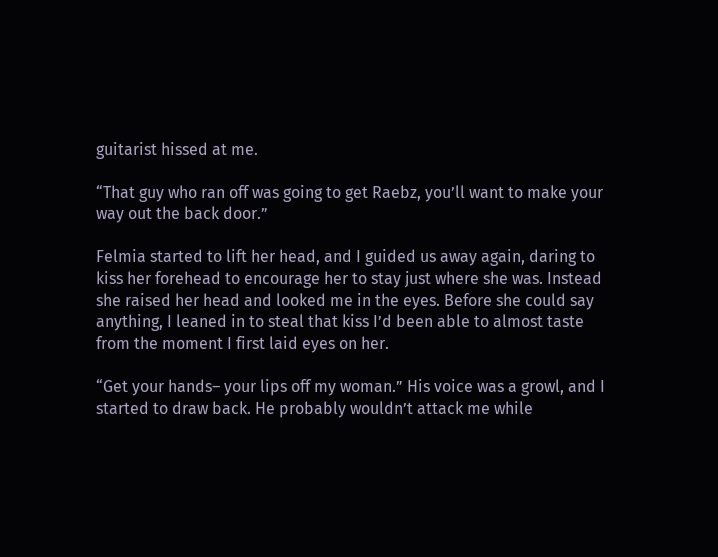guitarist hissed at me.

“That guy who ran off was going to get Raebz, you’ll want to make your way out the back door.”

Felmia started to lift her head, and I guided us away again, daring to kiss her forehead to encourage her to stay just where she was. Instead she raised her head and looked me in the eyes. Before she could say anything, I leaned in to steal that kiss I’d been able to almost taste from the moment I first laid eyes on her.

“Get your hands– your lips off my woman.” His voice was a growl, and I started to draw back. He probably wouldn’t attack me while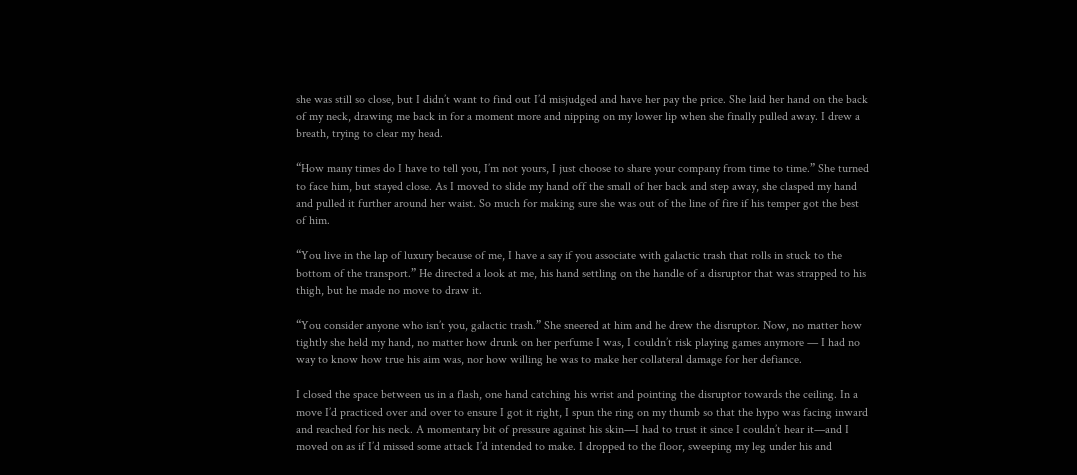she was still so close, but I didn’t want to find out I’d misjudged and have her pay the price. She laid her hand on the back of my neck, drawing me back in for a moment more and nipping on my lower lip when she finally pulled away. I drew a breath, trying to clear my head.

“How many times do I have to tell you, I’m not yours, I just choose to share your company from time to time.” She turned to face him, but stayed close. As I moved to slide my hand off the small of her back and step away, she clasped my hand and pulled it further around her waist. So much for making sure she was out of the line of fire if his temper got the best of him.

“You live in the lap of luxury because of me, I have a say if you associate with galactic trash that rolls in stuck to the bottom of the transport.” He directed a look at me, his hand settling on the handle of a disruptor that was strapped to his thigh, but he made no move to draw it.

“You consider anyone who isn’t you, galactic trash.” She sneered at him and he drew the disruptor. Now, no matter how tightly she held my hand, no matter how drunk on her perfume I was, I couldn’t risk playing games anymore — I had no way to know how true his aim was, nor how willing he was to make her collateral damage for her defiance.

I closed the space between us in a flash, one hand catching his wrist and pointing the disruptor towards the ceiling. In a move I’d practiced over and over to ensure I got it right, I spun the ring on my thumb so that the hypo was facing inward and reached for his neck. A momentary bit of pressure against his skin—I had to trust it since I couldn’t hear it—and I moved on as if I’d missed some attack I’d intended to make. I dropped to the floor, sweeping my leg under his and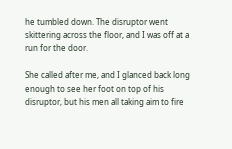he tumbled down. The disruptor went skittering across the floor, and I was off at a run for the door.

She called after me, and I glanced back long enough to see her foot on top of his disruptor, but his men all taking aim to fire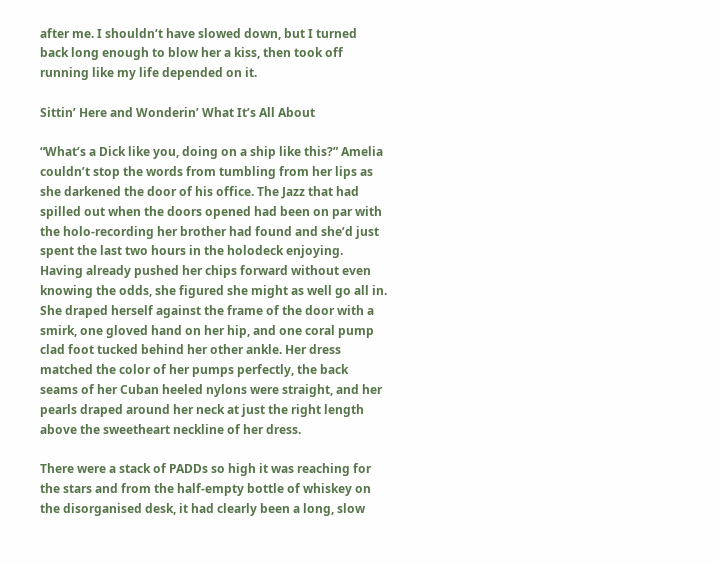after me. I shouldn’t have slowed down, but I turned back long enough to blow her a kiss, then took off running like my life depended on it.

Sittin’ Here and Wonderin’ What It’s All About

“What’s a Dick like you, doing on a ship like this?” Amelia couldn’t stop the words from tumbling from her lips as she darkened the door of his office. The Jazz that had spilled out when the doors opened had been on par with the holo-recording her brother had found and she’d just spent the last two hours in the holodeck enjoying. Having already pushed her chips forward without even knowing the odds, she figured she might as well go all in. She draped herself against the frame of the door with a smirk, one gloved hand on her hip, and one coral pump clad foot tucked behind her other ankle. Her dress matched the color of her pumps perfectly, the back seams of her Cuban heeled nylons were straight, and her pearls draped around her neck at just the right length above the sweetheart neckline of her dress.

There were a stack of PADDs so high it was reaching for the stars and from the half-empty bottle of whiskey on the disorganised desk, it had clearly been a long, slow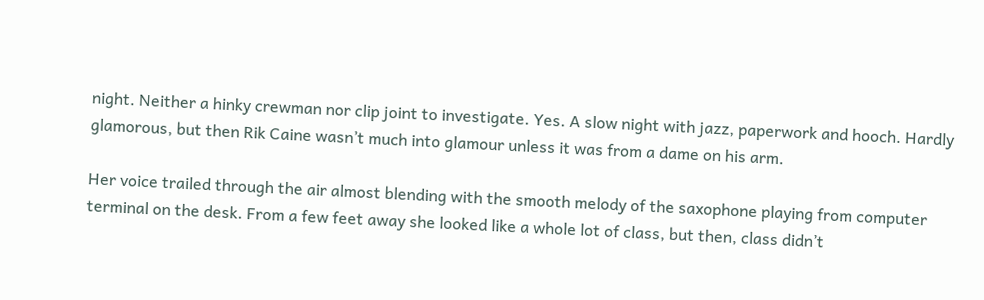night. Neither a hinky crewman nor clip joint to investigate. Yes. A slow night with jazz, paperwork and hooch. Hardly glamorous, but then Rik Caine wasn’t much into glamour unless it was from a dame on his arm.

Her voice trailed through the air almost blending with the smooth melody of the saxophone playing from computer terminal on the desk. From a few feet away she looked like a whole lot of class, but then, class didn’t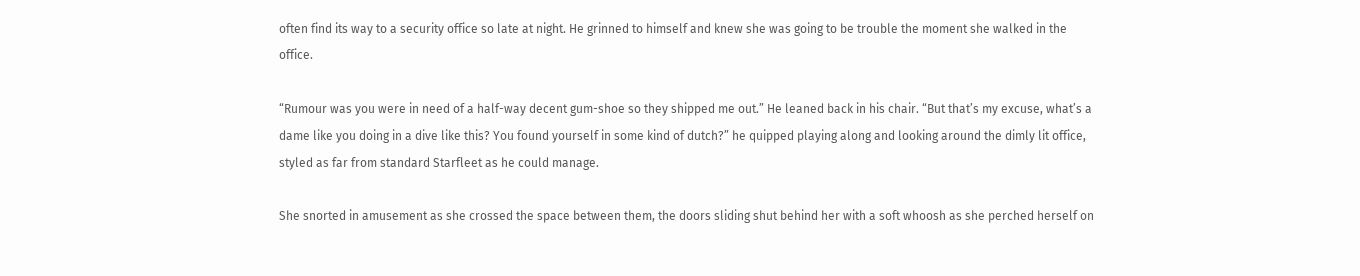often find its way to a security office so late at night. He grinned to himself and knew she was going to be trouble the moment she walked in the office.

“Rumour was you were in need of a half-way decent gum-shoe so they shipped me out.” He leaned back in his chair. “But that’s my excuse, what’s a dame like you doing in a dive like this? You found yourself in some kind of dutch?” he quipped playing along and looking around the dimly lit office, styled as far from standard Starfleet as he could manage.

She snorted in amusement as she crossed the space between them, the doors sliding shut behind her with a soft whoosh as she perched herself on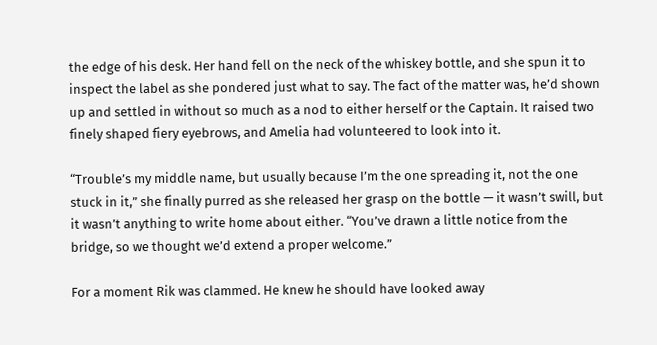the edge of his desk. Her hand fell on the neck of the whiskey bottle, and she spun it to inspect the label as she pondered just what to say. The fact of the matter was, he’d shown up and settled in without so much as a nod to either herself or the Captain. It raised two finely shaped fiery eyebrows, and Amelia had volunteered to look into it.

“Trouble’s my middle name, but usually because I’m the one spreading it, not the one stuck in it,” she finally purred as she released her grasp on the bottle — it wasn’t swill, but it wasn’t anything to write home about either. “You’ve drawn a little notice from the bridge, so we thought we’d extend a proper welcome.”

For a moment Rik was clammed. He knew he should have looked away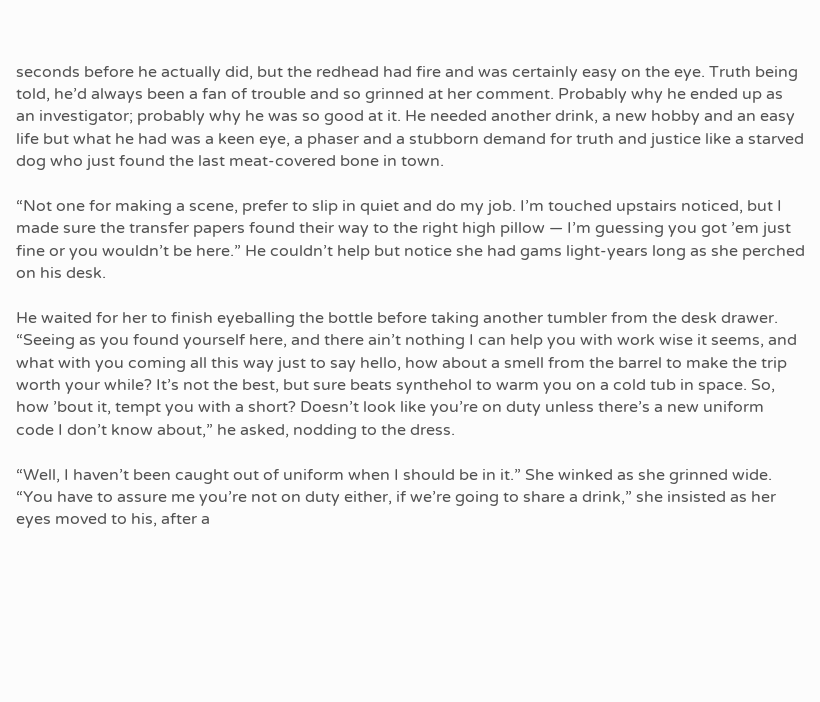seconds before he actually did, but the redhead had fire and was certainly easy on the eye. Truth being told, he’d always been a fan of trouble and so grinned at her comment. Probably why he ended up as an investigator; probably why he was so good at it. He needed another drink, a new hobby and an easy life but what he had was a keen eye, a phaser and a stubborn demand for truth and justice like a starved dog who just found the last meat-covered bone in town.

“Not one for making a scene, prefer to slip in quiet and do my job. I’m touched upstairs noticed, but I made sure the transfer papers found their way to the right high pillow — I’m guessing you got ’em just fine or you wouldn’t be here.” He couldn’t help but notice she had gams light-years long as she perched on his desk.

He waited for her to finish eyeballing the bottle before taking another tumbler from the desk drawer. “Seeing as you found yourself here, and there ain’t nothing I can help you with work wise it seems, and what with you coming all this way just to say hello, how about a smell from the barrel to make the trip worth your while? It’s not the best, but sure beats synthehol to warm you on a cold tub in space. So, how ’bout it, tempt you with a short? Doesn’t look like you’re on duty unless there’s a new uniform code I don’t know about,” he asked, nodding to the dress.

“Well, I haven’t been caught out of uniform when I should be in it.” She winked as she grinned wide. “You have to assure me you’re not on duty either, if we’re going to share a drink,” she insisted as her eyes moved to his, after a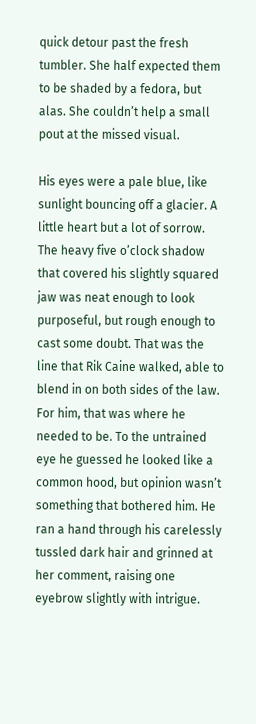quick detour past the fresh tumbler. She half expected them to be shaded by a fedora, but alas. She couldn’t help a small pout at the missed visual.

His eyes were a pale blue, like sunlight bouncing off a glacier. A little heart but a lot of sorrow. The heavy five o’clock shadow that covered his slightly squared jaw was neat enough to look purposeful, but rough enough to cast some doubt. That was the line that Rik Caine walked, able to blend in on both sides of the law. For him, that was where he needed to be. To the untrained eye he guessed he looked like a common hood, but opinion wasn’t something that bothered him. He ran a hand through his carelessly tussled dark hair and grinned at her comment, raising one eyebrow slightly with intrigue.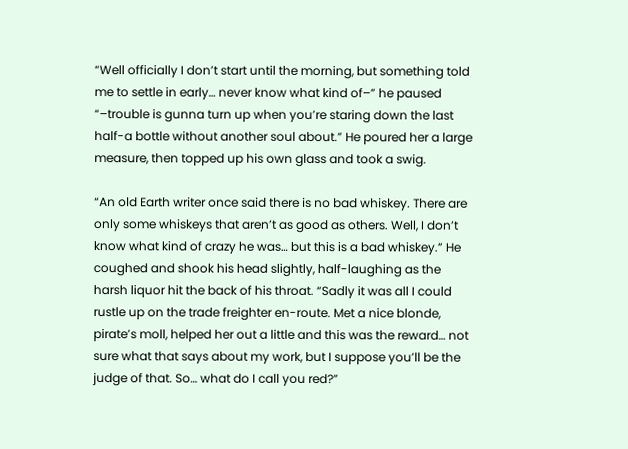“Well officially I don’t start until the morning, but something told me to settle in early… never know what kind of–” he paused “–trouble is gunna turn up when you’re staring down the last half-a bottle without another soul about.” He poured her a large measure, then topped up his own glass and took a swig.

“An old Earth writer once said there is no bad whiskey. There are only some whiskeys that aren’t as good as others. Well, I don’t know what kind of crazy he was… but this is a bad whiskey.” He coughed and shook his head slightly, half-laughing as the harsh liquor hit the back of his throat. “Sadly it was all I could rustle up on the trade freighter en-route. Met a nice blonde, pirate’s moll, helped her out a little and this was the reward… not sure what that says about my work, but I suppose you’ll be the judge of that. So… what do I call you red?”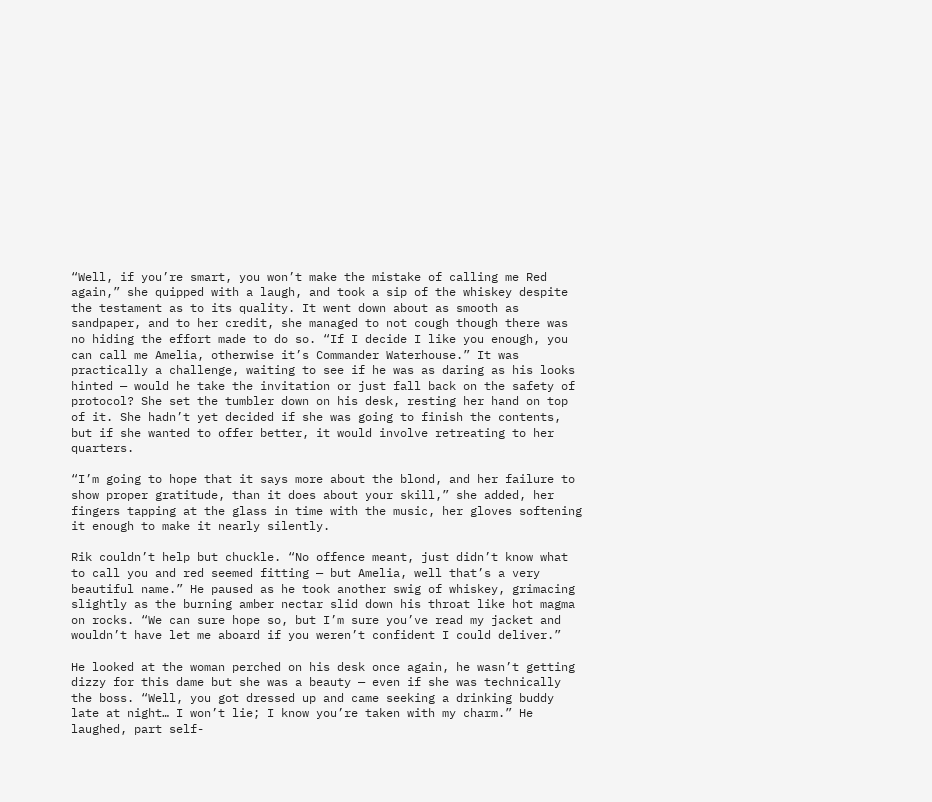“Well, if you’re smart, you won’t make the mistake of calling me Red again,” she quipped with a laugh, and took a sip of the whiskey despite the testament as to its quality. It went down about as smooth as sandpaper, and to her credit, she managed to not cough though there was no hiding the effort made to do so. “If I decide I like you enough, you can call me Amelia, otherwise it’s Commander Waterhouse.” It was practically a challenge, waiting to see if he was as daring as his looks hinted — would he take the invitation or just fall back on the safety of protocol? She set the tumbler down on his desk, resting her hand on top of it. She hadn’t yet decided if she was going to finish the contents, but if she wanted to offer better, it would involve retreating to her quarters.

“I’m going to hope that it says more about the blond, and her failure to show proper gratitude, than it does about your skill,” she added, her fingers tapping at the glass in time with the music, her gloves softening it enough to make it nearly silently.

Rik couldn’t help but chuckle. “No offence meant, just didn’t know what to call you and red seemed fitting — but Amelia, well that’s a very beautiful name.” He paused as he took another swig of whiskey, grimacing slightly as the burning amber nectar slid down his throat like hot magma on rocks. “We can sure hope so, but I’m sure you’ve read my jacket and wouldn’t have let me aboard if you weren’t confident I could deliver.”

He looked at the woman perched on his desk once again, he wasn’t getting dizzy for this dame but she was a beauty — even if she was technically the boss. “Well, you got dressed up and came seeking a drinking buddy late at night… I won’t lie; I know you’re taken with my charm.” He laughed, part self-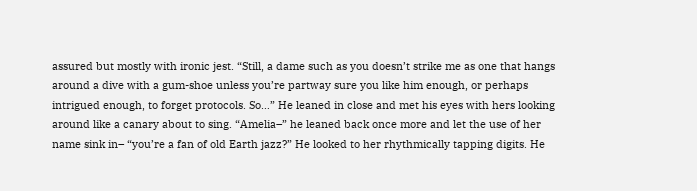assured but mostly with ironic jest. “Still, a dame such as you doesn’t strike me as one that hangs around a dive with a gum-shoe unless you’re partway sure you like him enough, or perhaps intrigued enough, to forget protocols. So…” He leaned in close and met his eyes with hers looking around like a canary about to sing. “Amelia–” he leaned back once more and let the use of her name sink in– “you’re a fan of old Earth jazz?” He looked to her rhythmically tapping digits. He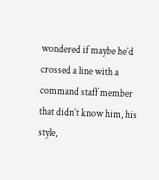wondered if maybe he’d crossed a line with a command staff member that didn’t know him, his style,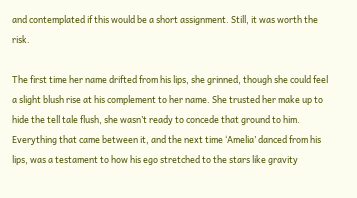and contemplated if this would be a short assignment. Still, it was worth the risk.

The first time her name drifted from his lips, she grinned, though she could feel a slight blush rise at his complement to her name. She trusted her make up to hide the tell tale flush, she wasn’t ready to concede that ground to him. Everything that came between it, and the next time ‘Amelia’ danced from his lips, was a testament to how his ego stretched to the stars like gravity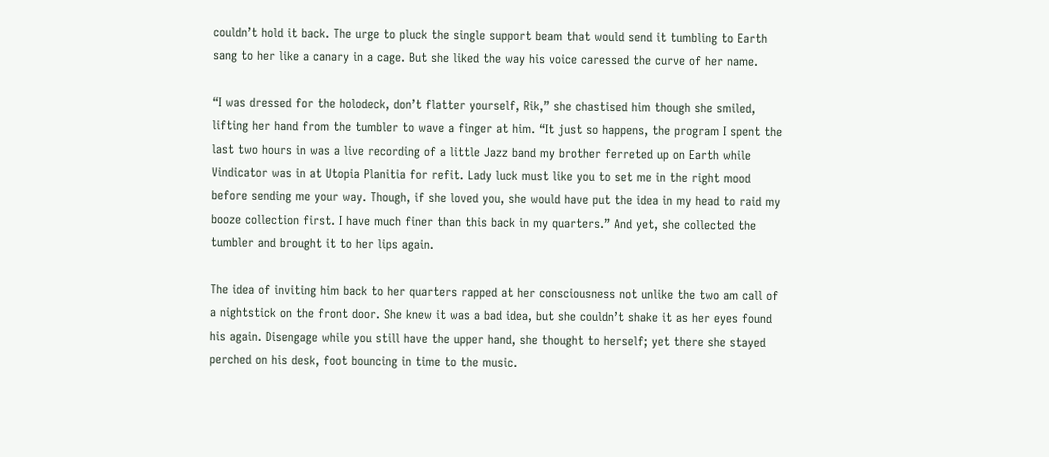couldn’t hold it back. The urge to pluck the single support beam that would send it tumbling to Earth sang to her like a canary in a cage. But she liked the way his voice caressed the curve of her name.

“I was dressed for the holodeck, don’t flatter yourself, Rik,” she chastised him though she smiled, lifting her hand from the tumbler to wave a finger at him. “It just so happens, the program I spent the last two hours in was a live recording of a little Jazz band my brother ferreted up on Earth while Vindicator was in at Utopia Planitia for refit. Lady luck must like you to set me in the right mood before sending me your way. Though, if she loved you, she would have put the idea in my head to raid my booze collection first. I have much finer than this back in my quarters.” And yet, she collected the tumbler and brought it to her lips again.

The idea of inviting him back to her quarters rapped at her consciousness not unlike the two am call of a nightstick on the front door. She knew it was a bad idea, but she couldn’t shake it as her eyes found his again. Disengage while you still have the upper hand, she thought to herself; yet there she stayed perched on his desk, foot bouncing in time to the music.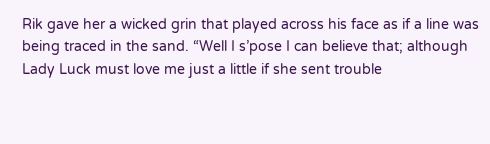Rik gave her a wicked grin that played across his face as if a line was being traced in the sand. “Well I s’pose I can believe that; although Lady Luck must love me just a little if she sent trouble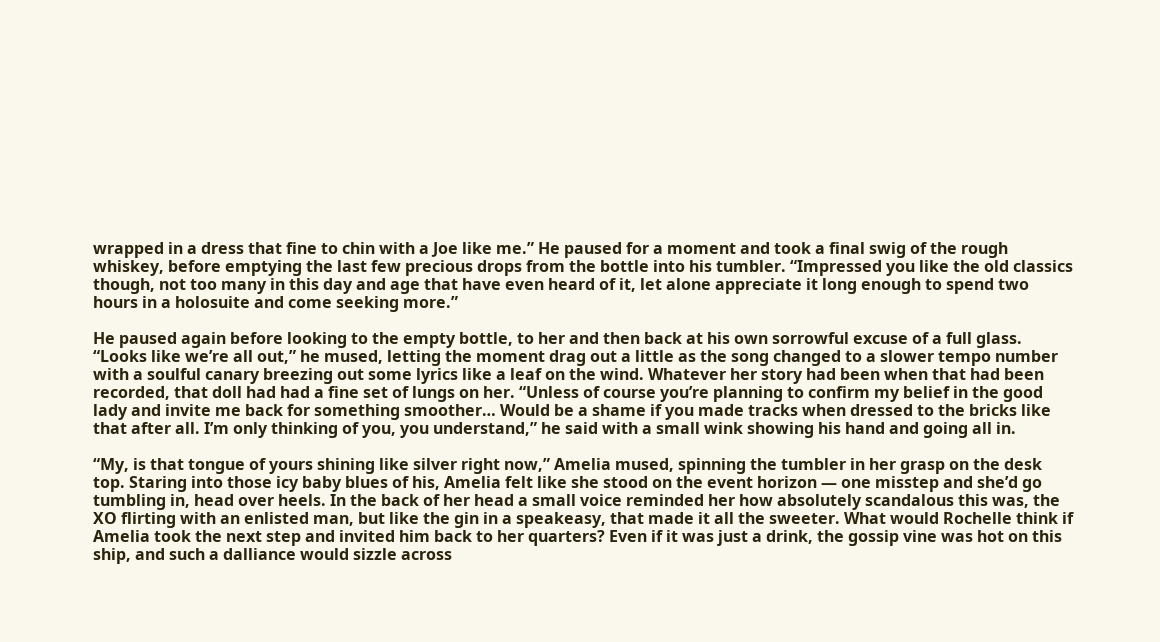wrapped in a dress that fine to chin with a Joe like me.” He paused for a moment and took a final swig of the rough whiskey, before emptying the last few precious drops from the bottle into his tumbler. “Impressed you like the old classics though, not too many in this day and age that have even heard of it, let alone appreciate it long enough to spend two hours in a holosuite and come seeking more.”

He paused again before looking to the empty bottle, to her and then back at his own sorrowful excuse of a full glass. “Looks like we’re all out,” he mused, letting the moment drag out a little as the song changed to a slower tempo number with a soulful canary breezing out some lyrics like a leaf on the wind. Whatever her story had been when that had been recorded, that doll had had a fine set of lungs on her. “Unless of course you’re planning to confirm my belief in the good lady and invite me back for something smoother… Would be a shame if you made tracks when dressed to the bricks like that after all. I’m only thinking of you, you understand,” he said with a small wink showing his hand and going all in.

“My, is that tongue of yours shining like silver right now,” Amelia mused, spinning the tumbler in her grasp on the desk top. Staring into those icy baby blues of his, Amelia felt like she stood on the event horizon — one misstep and she’d go tumbling in, head over heels. In the back of her head a small voice reminded her how absolutely scandalous this was, the XO flirting with an enlisted man, but like the gin in a speakeasy, that made it all the sweeter. What would Rochelle think if Amelia took the next step and invited him back to her quarters? Even if it was just a drink, the gossip vine was hot on this ship, and such a dalliance would sizzle across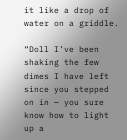it like a drop of water on a griddle.

“Doll I’ve been shaking the few dimes I have left since you stepped on in — you sure know how to light up a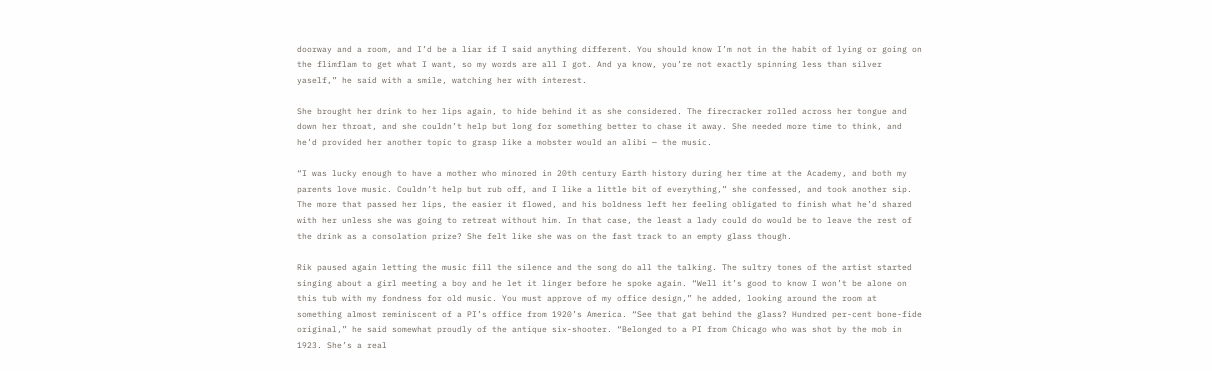doorway and a room, and I’d be a liar if I said anything different. You should know I’m not in the habit of lying or going on the flimflam to get what I want, so my words are all I got. And ya know, you’re not exactly spinning less than silver yaself,” he said with a smile, watching her with interest.

She brought her drink to her lips again, to hide behind it as she considered. The firecracker rolled across her tongue and down her throat, and she couldn’t help but long for something better to chase it away. She needed more time to think, and he’d provided her another topic to grasp like a mobster would an alibi — the music.

“I was lucky enough to have a mother who minored in 20th century Earth history during her time at the Academy, and both my parents love music. Couldn’t help but rub off, and I like a little bit of everything,” she confessed, and took another sip. The more that passed her lips, the easier it flowed, and his boldness left her feeling obligated to finish what he’d shared with her unless she was going to retreat without him. In that case, the least a lady could do would be to leave the rest of the drink as a consolation prize? She felt like she was on the fast track to an empty glass though.

Rik paused again letting the music fill the silence and the song do all the talking. The sultry tones of the artist started singing about a girl meeting a boy and he let it linger before he spoke again. “Well it’s good to know I won’t be alone on this tub with my fondness for old music. You must approve of my office design,” he added, looking around the room at something almost reminiscent of a PI’s office from 1920’s America. “See that gat behind the glass? Hundred per-cent bone-fide original,” he said somewhat proudly of the antique six-shooter. “Belonged to a PI from Chicago who was shot by the mob in 1923. She’s a real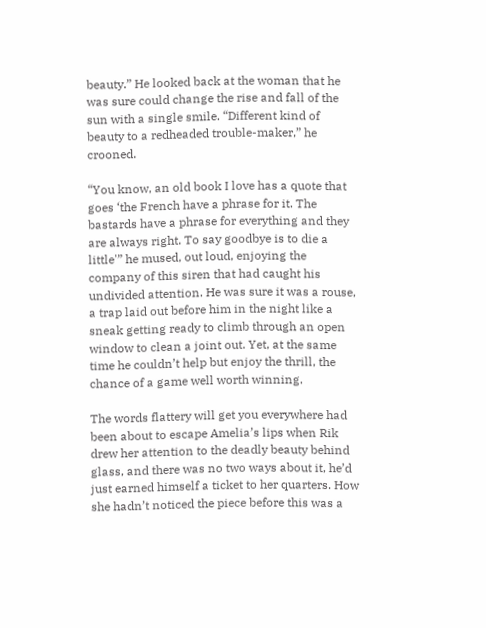beauty.” He looked back at the woman that he was sure could change the rise and fall of the sun with a single smile. “Different kind of beauty to a redheaded trouble-maker,” he crooned.

“You know, an old book I love has a quote that goes ‘the French have a phrase for it. The bastards have a phrase for everything and they are always right. To say goodbye is to die a little'” he mused, out loud, enjoying the company of this siren that had caught his undivided attention. He was sure it was a rouse, a trap laid out before him in the night like a sneak getting ready to climb through an open window to clean a joint out. Yet, at the same time he couldn’t help but enjoy the thrill, the chance of a game well worth winning.

The words flattery will get you everywhere had been about to escape Amelia’s lips when Rik drew her attention to the deadly beauty behind glass, and there was no two ways about it, he’d just earned himself a ticket to her quarters. How she hadn’t noticed the piece before this was a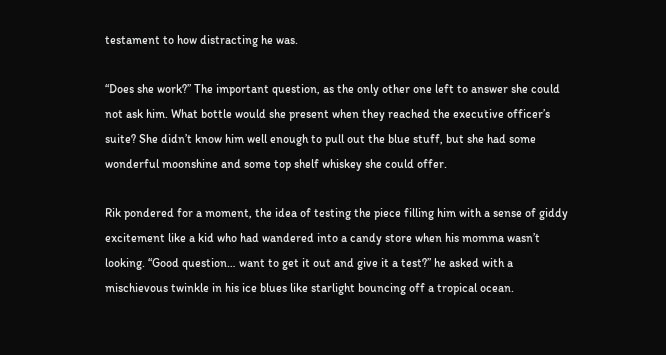testament to how distracting he was.

“Does she work?” The important question, as the only other one left to answer she could not ask him. What bottle would she present when they reached the executive officer’s suite? She didn’t know him well enough to pull out the blue stuff, but she had some wonderful moonshine and some top shelf whiskey she could offer.

Rik pondered for a moment, the idea of testing the piece filling him with a sense of giddy excitement like a kid who had wandered into a candy store when his momma wasn’t looking. “Good question… want to get it out and give it a test?” he asked with a mischievous twinkle in his ice blues like starlight bouncing off a tropical ocean.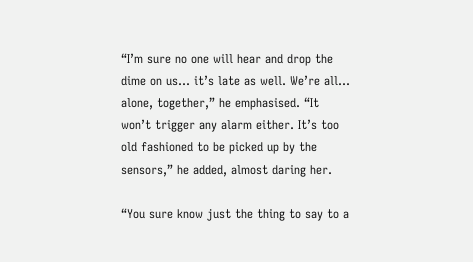“I’m sure no one will hear and drop the dime on us… it’s late as well. We’re all… alone, together,” he emphasised. “It won’t trigger any alarm either. It’s too old fashioned to be picked up by the sensors,” he added, almost daring her.

“You sure know just the thing to say to a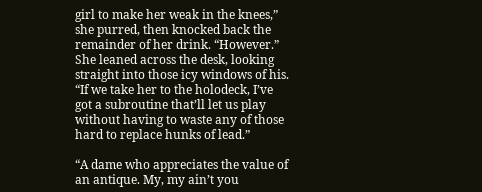girl to make her weak in the knees,” she purred, then knocked back the remainder of her drink. “However.” She leaned across the desk, looking straight into those icy windows of his. “If we take her to the holodeck, I’ve got a subroutine that’ll let us play without having to waste any of those hard to replace hunks of lead.”

“A dame who appreciates the value of an antique. My, my ain’t you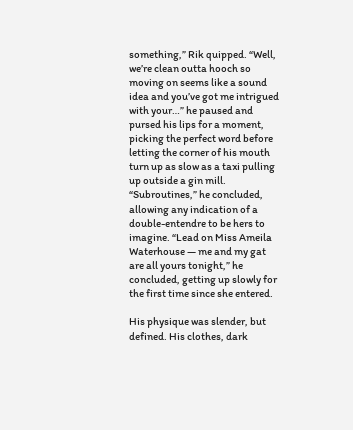something,” Rik quipped. “Well, we’re clean outta hooch so moving on seems like a sound idea and you’ve got me intrigued with your…” he paused and pursed his lips for a moment, picking the perfect word before letting the corner of his mouth turn up as slow as a taxi pulling up outside a gin mill. “Subroutines,” he concluded, allowing any indication of a double-entendre to be hers to imagine. “Lead on Miss Ameila Waterhouse — me and my gat are all yours tonight,” he concluded, getting up slowly for the first time since she entered.

His physique was slender, but defined. His clothes, dark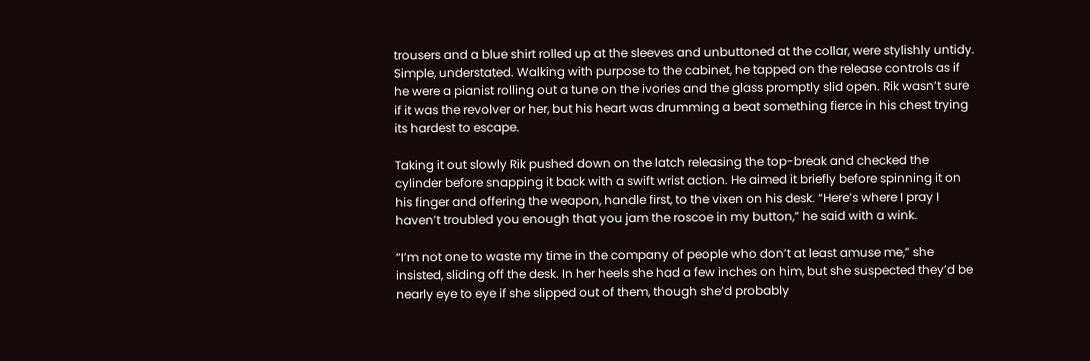trousers and a blue shirt rolled up at the sleeves and unbuttoned at the collar, were stylishly untidy. Simple, understated. Walking with purpose to the cabinet, he tapped on the release controls as if he were a pianist rolling out a tune on the ivories and the glass promptly slid open. Rik wasn’t sure if it was the revolver or her, but his heart was drumming a beat something fierce in his chest trying its hardest to escape.

Taking it out slowly Rik pushed down on the latch releasing the top-break and checked the cylinder before snapping it back with a swift wrist action. He aimed it briefly before spinning it on his finger and offering the weapon, handle first, to the vixen on his desk. “Here’s where I pray I haven’t troubled you enough that you jam the roscoe in my button,” he said with a wink.

“I’m not one to waste my time in the company of people who don’t at least amuse me,” she insisted, sliding off the desk. In her heels she had a few inches on him, but she suspected they’d be nearly eye to eye if she slipped out of them, though she’d probably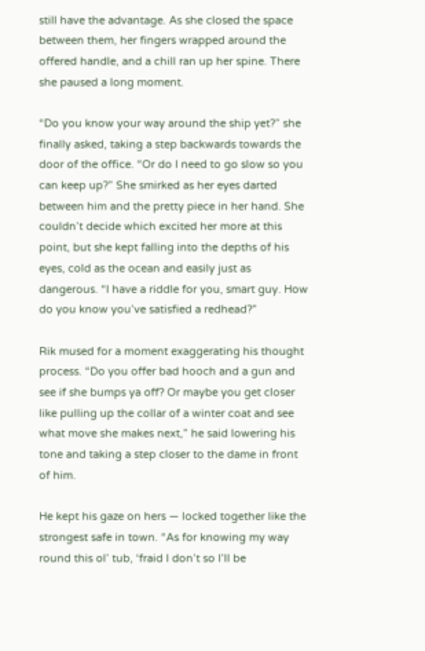still have the advantage. As she closed the space between them, her fingers wrapped around the offered handle, and a chill ran up her spine. There she paused a long moment.

“Do you know your way around the ship yet?” she finally asked, taking a step backwards towards the door of the office. “Or do I need to go slow so you can keep up?” She smirked as her eyes darted between him and the pretty piece in her hand. She couldn’t decide which excited her more at this point, but she kept falling into the depths of his eyes, cold as the ocean and easily just as dangerous. “I have a riddle for you, smart guy. How do you know you’ve satisfied a redhead?”

Rik mused for a moment exaggerating his thought process. “Do you offer bad hooch and a gun and see if she bumps ya off? Or maybe you get closer like pulling up the collar of a winter coat and see what move she makes next,” he said lowering his tone and taking a step closer to the dame in front of him.

He kept his gaze on hers — locked together like the strongest safe in town. “As for knowing my way round this ol’ tub, ‘fraid I don’t so I’ll be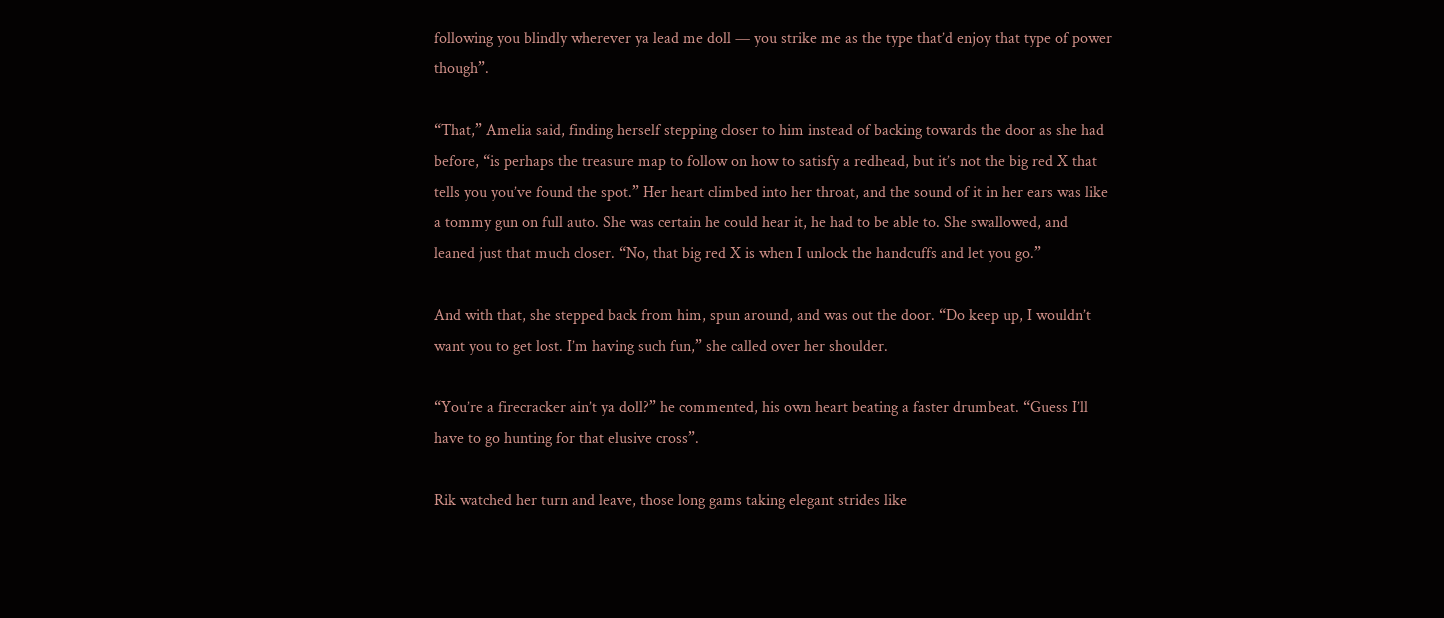following you blindly wherever ya lead me doll — you strike me as the type that’d enjoy that type of power though”.

“That,” Amelia said, finding herself stepping closer to him instead of backing towards the door as she had before, “is perhaps the treasure map to follow on how to satisfy a redhead, but it’s not the big red X that tells you you’ve found the spot.” Her heart climbed into her throat, and the sound of it in her ears was like a tommy gun on full auto. She was certain he could hear it, he had to be able to. She swallowed, and leaned just that much closer. “No, that big red X is when I unlock the handcuffs and let you go.”

And with that, she stepped back from him, spun around, and was out the door. “Do keep up, I wouldn’t want you to get lost. I’m having such fun,” she called over her shoulder.

“You’re a firecracker ain’t ya doll?” he commented, his own heart beating a faster drumbeat. “Guess I’ll have to go hunting for that elusive cross”.

Rik watched her turn and leave, those long gams taking elegant strides like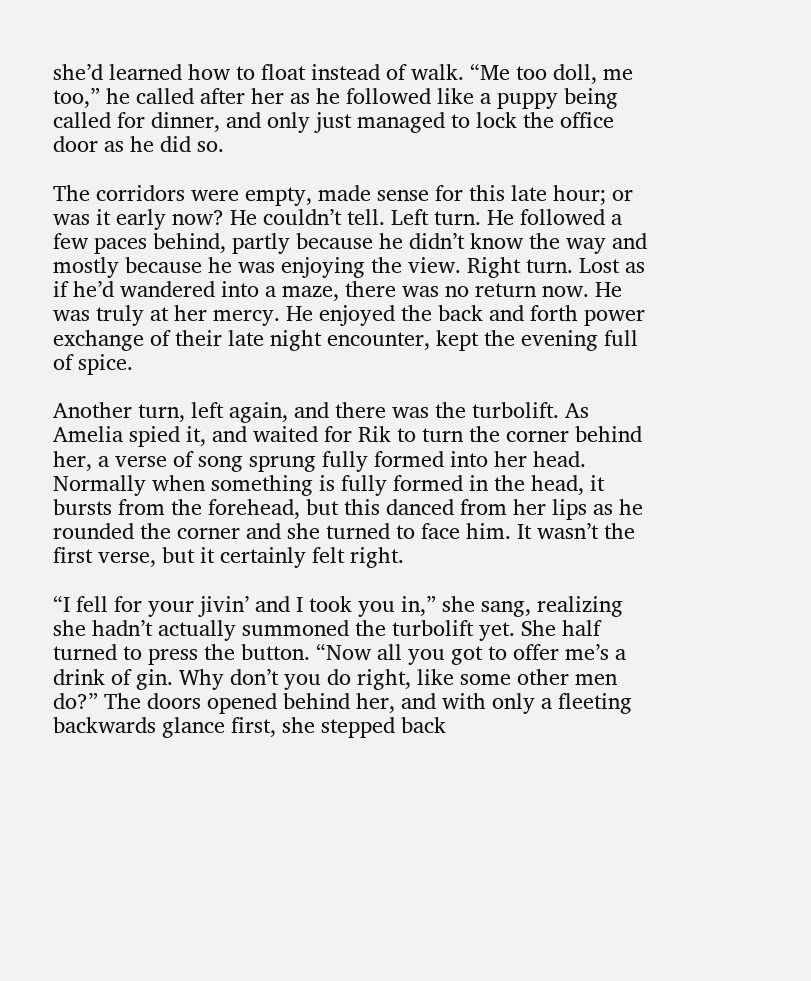she’d learned how to float instead of walk. “Me too doll, me too,” he called after her as he followed like a puppy being called for dinner, and only just managed to lock the office door as he did so.

The corridors were empty, made sense for this late hour; or was it early now? He couldn’t tell. Left turn. He followed a few paces behind, partly because he didn’t know the way and mostly because he was enjoying the view. Right turn. Lost as if he’d wandered into a maze, there was no return now. He was truly at her mercy. He enjoyed the back and forth power exchange of their late night encounter, kept the evening full of spice.

Another turn, left again, and there was the turbolift. As Amelia spied it, and waited for Rik to turn the corner behind her, a verse of song sprung fully formed into her head. Normally when something is fully formed in the head, it bursts from the forehead, but this danced from her lips as he rounded the corner and she turned to face him. It wasn’t the first verse, but it certainly felt right.

“I fell for your jivin’ and I took you in,” she sang, realizing she hadn’t actually summoned the turbolift yet. She half turned to press the button. “Now all you got to offer me’s a drink of gin. Why don’t you do right, like some other men do?” The doors opened behind her, and with only a fleeting backwards glance first, she stepped back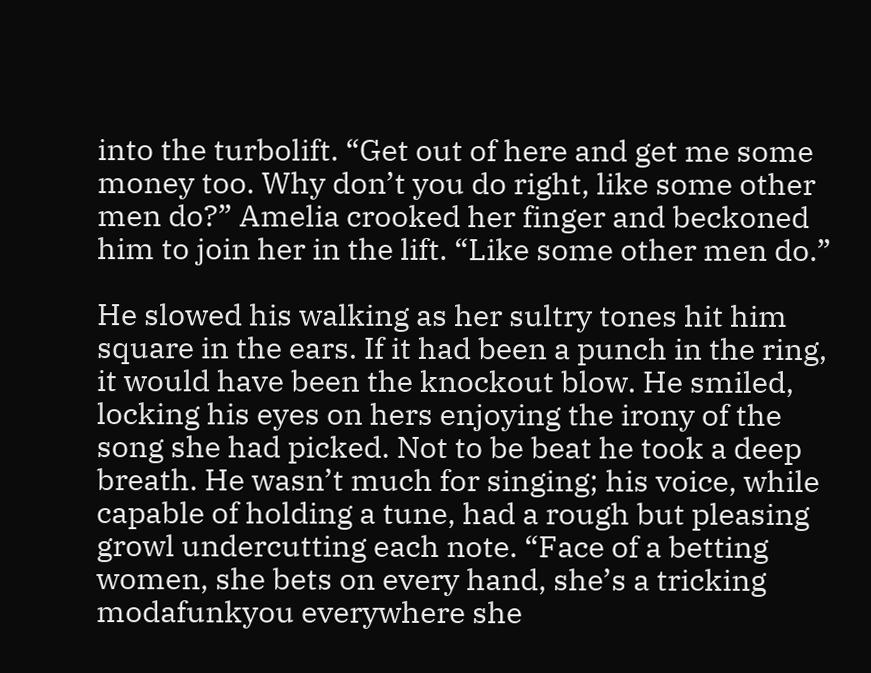into the turbolift. “Get out of here and get me some money too. Why don’t you do right, like some other men do?” Amelia crooked her finger and beckoned him to join her in the lift. “Like some other men do.”

He slowed his walking as her sultry tones hit him square in the ears. If it had been a punch in the ring, it would have been the knockout blow. He smiled, locking his eyes on hers enjoying the irony of the song she had picked. Not to be beat he took a deep breath. He wasn’t much for singing; his voice, while capable of holding a tune, had a rough but pleasing growl undercutting each note. “Face of a betting women, she bets on every hand, she’s a tricking modafunkyou everywhere she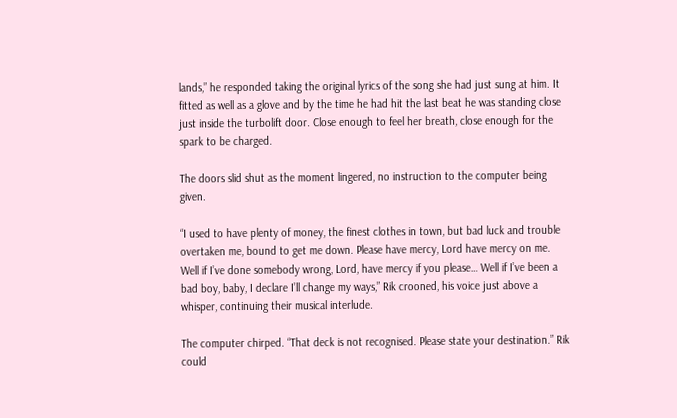lands,” he responded taking the original lyrics of the song she had just sung at him. It fitted as well as a glove and by the time he had hit the last beat he was standing close just inside the turbolift door. Close enough to feel her breath, close enough for the spark to be charged.

The doors slid shut as the moment lingered, no instruction to the computer being given.

“I used to have plenty of money, the finest clothes in town, but bad luck and trouble overtaken me, bound to get me down. Please have mercy, Lord have mercy on me. Well if I’ve done somebody wrong, Lord, have mercy if you please… Well if I’ve been a bad boy, baby, I declare I’ll change my ways,” Rik crooned, his voice just above a whisper, continuing their musical interlude.

The computer chirped. “That deck is not recognised. Please state your destination.” Rik could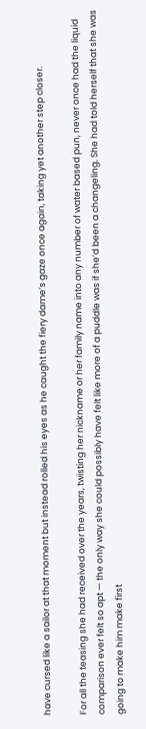have cursed like a sailor at that moment but instead rolled his eyes as he caught the fiery dame’s gaze once again, taking yet another step closer.

For all the teasing she had received over the years, twisting her nickname or her family name into any number of water based pun, never once had the liquid comparison ever felt so apt — the only way she could possibly have felt like more of a puddle was if she’d been a changeling. She had told herself that she was going to make him make first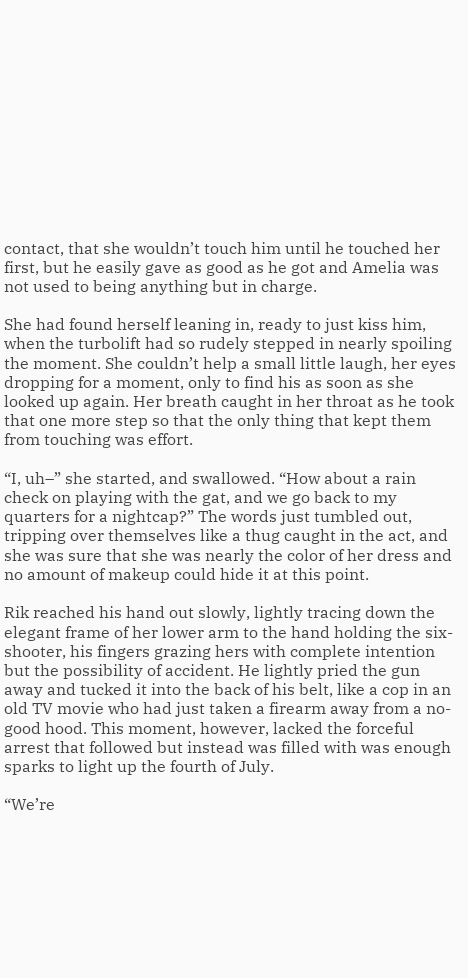contact, that she wouldn’t touch him until he touched her first, but he easily gave as good as he got and Amelia was not used to being anything but in charge.

She had found herself leaning in, ready to just kiss him, when the turbolift had so rudely stepped in nearly spoiling the moment. She couldn’t help a small little laugh, her eyes dropping for a moment, only to find his as soon as she looked up again. Her breath caught in her throat as he took that one more step so that the only thing that kept them from touching was effort.

“I, uh–” she started, and swallowed. “How about a rain check on playing with the gat, and we go back to my quarters for a nightcap?” The words just tumbled out, tripping over themselves like a thug caught in the act, and she was sure that she was nearly the color of her dress and no amount of makeup could hide it at this point.

Rik reached his hand out slowly, lightly tracing down the elegant frame of her lower arm to the hand holding the six-shooter, his fingers grazing hers with complete intention but the possibility of accident. He lightly pried the gun away and tucked it into the back of his belt, like a cop in an old TV movie who had just taken a firearm away from a no-good hood. This moment, however, lacked the forceful arrest that followed but instead was filled with was enough sparks to light up the fourth of July.

“We’re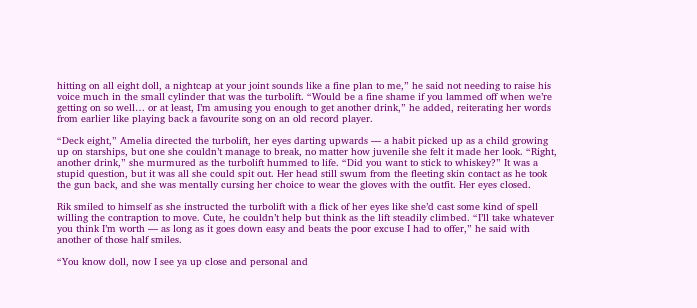hitting on all eight doll, a nightcap at your joint sounds like a fine plan to me,” he said not needing to raise his voice much in the small cylinder that was the turbolift. “Would be a fine shame if you lammed off when we’re getting on so well… or at least, I’m amusing you enough to get another drink,” he added, reiterating her words from earlier like playing back a favourite song on an old record player.

“Deck eight,” Amelia directed the turbolift, her eyes darting upwards — a habit picked up as a child growing up on starships, but one she couldn’t manage to break, no matter how juvenile she felt it made her look. “Right, another drink,” she murmured as the turbolift hummed to life. “Did you want to stick to whiskey?” It was a stupid question, but it was all she could spit out. Her head still swum from the fleeting skin contact as he took the gun back, and she was mentally cursing her choice to wear the gloves with the outfit. Her eyes closed.

Rik smiled to himself as she instructed the turbolift with a flick of her eyes like she’d cast some kind of spell willing the contraption to move. Cute, he couldn’t help but think as the lift steadily climbed. “I’ll take whatever you think I’m worth — as long as it goes down easy and beats the poor excuse I had to offer,” he said with another of those half smiles.

“You know doll, now I see ya up close and personal and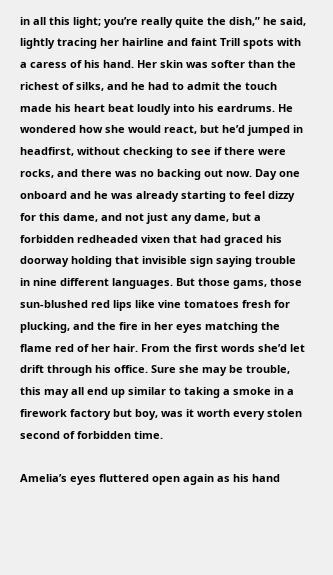in all this light; you’re really quite the dish,” he said, lightly tracing her hairline and faint Trill spots with a caress of his hand. Her skin was softer than the richest of silks, and he had to admit the touch made his heart beat loudly into his eardrums. He wondered how she would react, but he’d jumped in headfirst, without checking to see if there were rocks, and there was no backing out now. Day one onboard and he was already starting to feel dizzy for this dame, and not just any dame, but a forbidden redheaded vixen that had graced his doorway holding that invisible sign saying trouble in nine different languages. But those gams, those sun-blushed red lips like vine tomatoes fresh for plucking, and the fire in her eyes matching the flame red of her hair. From the first words she’d let drift through his office. Sure she may be trouble, this may all end up similar to taking a smoke in a firework factory but boy, was it worth every stolen second of forbidden time.

Amelia’s eyes fluttered open again as his hand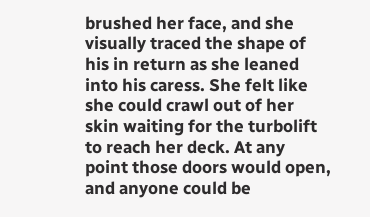brushed her face, and she visually traced the shape of his in return as she leaned into his caress. She felt like she could crawl out of her skin waiting for the turbolift to reach her deck. At any point those doors would open, and anyone could be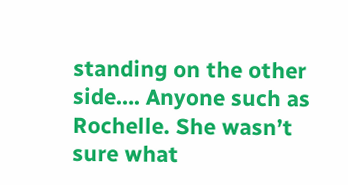standing on the other side…. Anyone such as Rochelle. She wasn’t sure what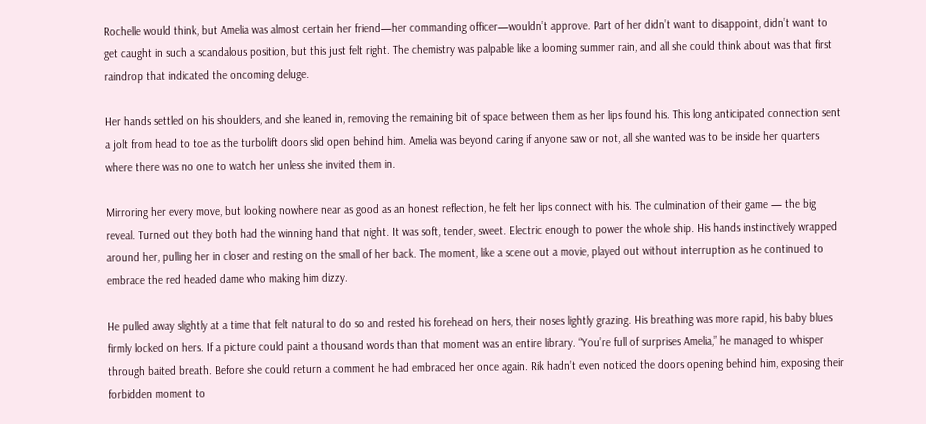Rochelle would think, but Amelia was almost certain her friend—her commanding officer—wouldn’t approve. Part of her didn’t want to disappoint, didn’t want to get caught in such a scandalous position, but this just felt right. The chemistry was palpable like a looming summer rain, and all she could think about was that first raindrop that indicated the oncoming deluge.

Her hands settled on his shoulders, and she leaned in, removing the remaining bit of space between them as her lips found his. This long anticipated connection sent a jolt from head to toe as the turbolift doors slid open behind him. Amelia was beyond caring if anyone saw or not, all she wanted was to be inside her quarters where there was no one to watch her unless she invited them in.

Mirroring her every move, but looking nowhere near as good as an honest reflection, he felt her lips connect with his. The culmination of their game — the big reveal. Turned out they both had the winning hand that night. It was soft, tender, sweet. Electric enough to power the whole ship. His hands instinctively wrapped around her, pulling her in closer and resting on the small of her back. The moment, like a scene out a movie, played out without interruption as he continued to embrace the red headed dame who making him dizzy.

He pulled away slightly at a time that felt natural to do so and rested his forehead on hers, their noses lightly grazing. His breathing was more rapid, his baby blues firmly locked on hers. If a picture could paint a thousand words than that moment was an entire library. “You’re full of surprises Amelia,” he managed to whisper through baited breath. Before she could return a comment he had embraced her once again. Rik hadn’t even noticed the doors opening behind him, exposing their forbidden moment to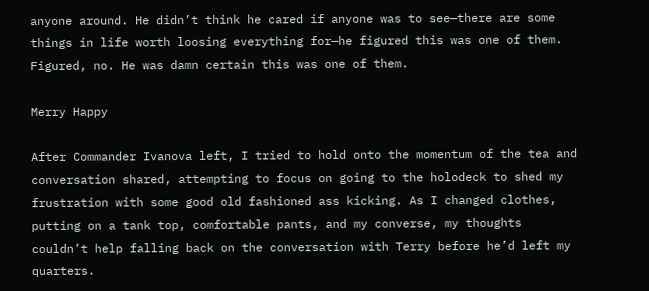anyone around. He didn’t think he cared if anyone was to see—there are some things in life worth loosing everything for—he figured this was one of them. Figured, no. He was damn certain this was one of them.

Merry Happy

After Commander Ivanova left, I tried to hold onto the momentum of the tea and conversation shared, attempting to focus on going to the holodeck to shed my frustration with some good old fashioned ass kicking. As I changed clothes, putting on a tank top, comfortable pants, and my converse, my thoughts couldn’t help falling back on the conversation with Terry before he’d left my quarters.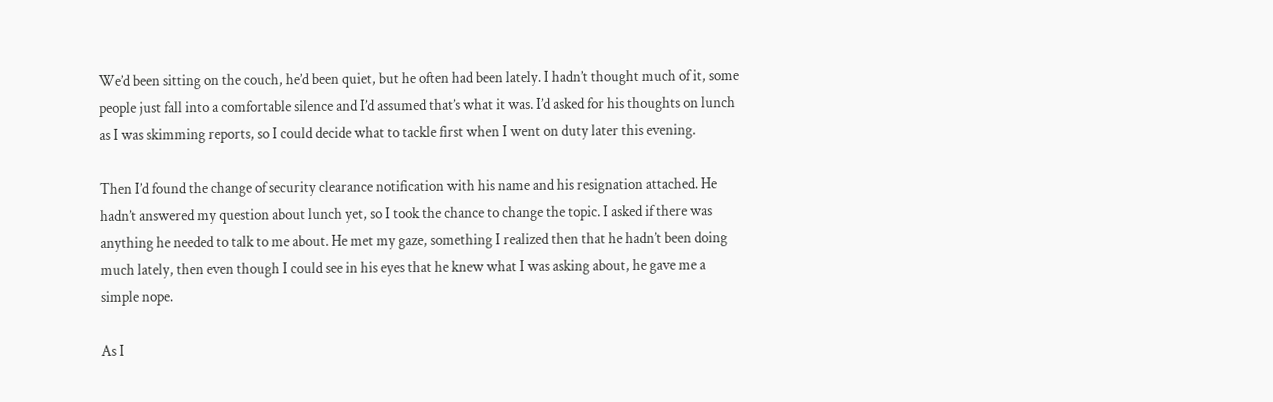We’d been sitting on the couch, he’d been quiet, but he often had been lately. I hadn’t thought much of it, some people just fall into a comfortable silence and I’d assumed that’s what it was. I’d asked for his thoughts on lunch as I was skimming reports, so I could decide what to tackle first when I went on duty later this evening.

Then I’d found the change of security clearance notification with his name and his resignation attached. He hadn’t answered my question about lunch yet, so I took the chance to change the topic. I asked if there was anything he needed to talk to me about. He met my gaze, something I realized then that he hadn’t been doing much lately, then even though I could see in his eyes that he knew what I was asking about, he gave me a simple nope.

As I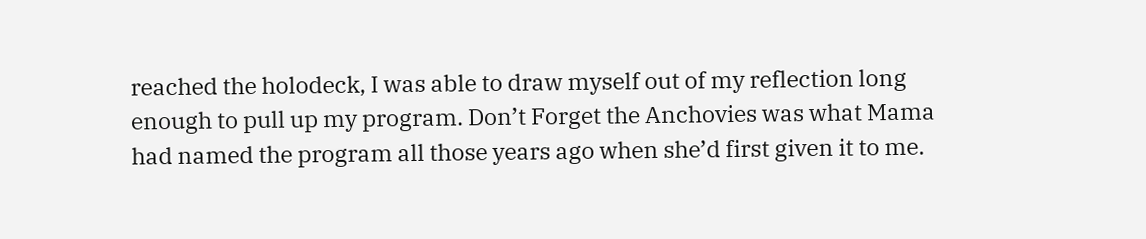reached the holodeck, I was able to draw myself out of my reflection long enough to pull up my program. Don’t Forget the Anchovies was what Mama had named the program all those years ago when she’d first given it to me.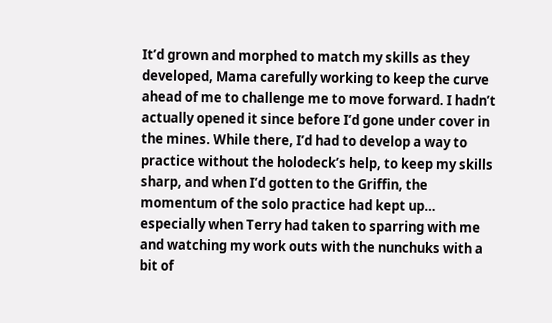It’d grown and morphed to match my skills as they developed, Mama carefully working to keep the curve ahead of me to challenge me to move forward. I hadn’t actually opened it since before I’d gone under cover in the mines. While there, I’d had to develop a way to practice without the holodeck’s help, to keep my skills sharp, and when I’d gotten to the Griffin, the momentum of the solo practice had kept up… especially when Terry had taken to sparring with me and watching my work outs with the nunchuks with a bit of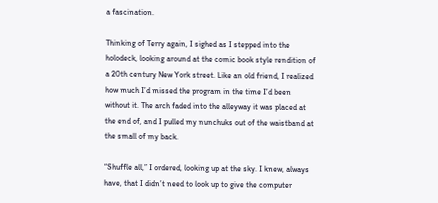a fascination.

Thinking of Terry again, I sighed as I stepped into the holodeck, looking around at the comic book style rendition of a 20th century New York street. Like an old friend, I realized how much I’d missed the program in the time I’d been without it. The arch faded into the alleyway it was placed at the end of, and I pulled my nunchuks out of the waistband at the small of my back.

“Shuffle all,” I ordered, looking up at the sky. I knew, always have, that I didn’t need to look up to give the computer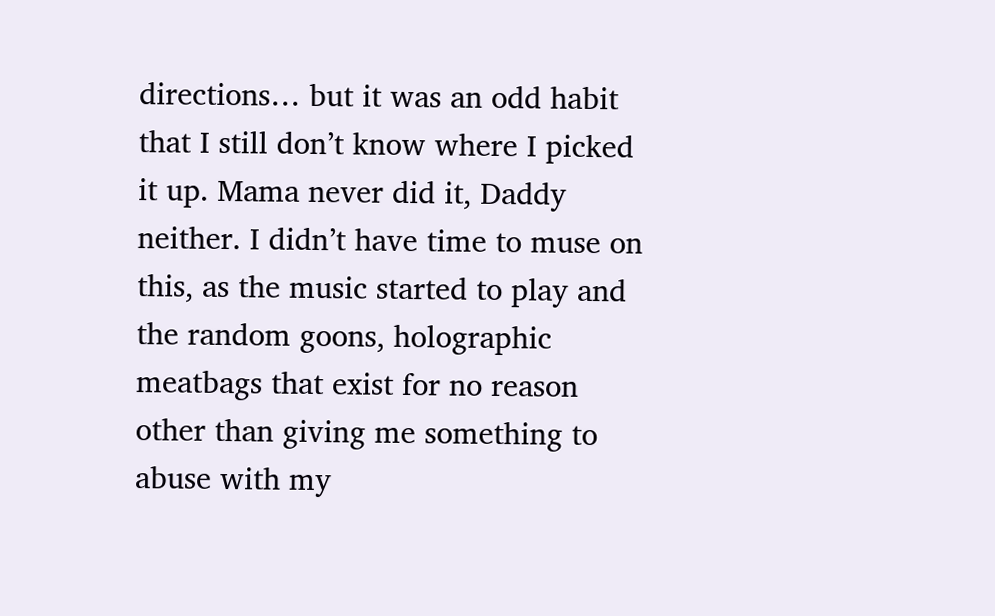directions… but it was an odd habit that I still don’t know where I picked it up. Mama never did it, Daddy neither. I didn’t have time to muse on this, as the music started to play and the random goons, holographic meatbags that exist for no reason other than giving me something to abuse with my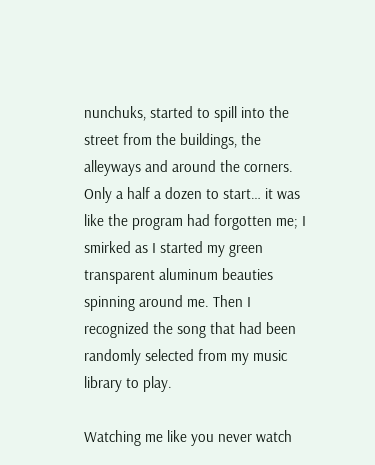nunchuks, started to spill into the street from the buildings, the alleyways and around the corners. Only a half a dozen to start… it was like the program had forgotten me; I smirked as I started my green transparent aluminum beauties spinning around me. Then I recognized the song that had been randomly selected from my music library to play.

Watching me like you never watch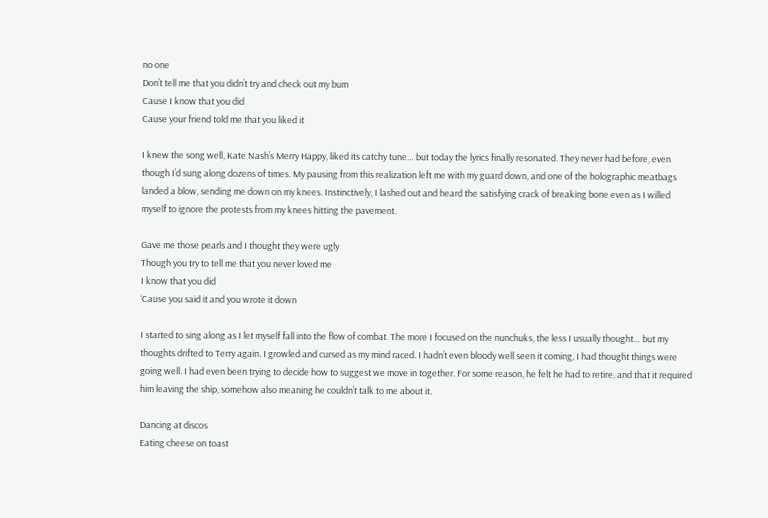no one
Don’t tell me that you didn’t try and check out my bum
Cause I know that you did
Cause your friend told me that you liked it

I knew the song well, Kate Nash’s Merry Happy, liked its catchy tune… but today the lyrics finally resonated. They never had before, even though I’d sung along dozens of times. My pausing from this realization left me with my guard down, and one of the holographic meatbags landed a blow, sending me down on my knees. Instinctively, I lashed out and heard the satisfying crack of breaking bone even as I willed myself to ignore the protests from my knees hitting the pavement.

Gave me those pearls and I thought they were ugly
Though you try to tell me that you never loved me
I know that you did
‘Cause you said it and you wrote it down

I started to sing along as I let myself fall into the flow of combat. The more I focused on the nunchuks, the less I usually thought… but my thoughts drifted to Terry again. I growled and cursed as my mind raced. I hadn’t even bloody well seen it coming, I had thought things were going well. I had even been trying to decide how to suggest we move in together. For some reason, he felt he had to retire, and that it required him leaving the ship, somehow also meaning he couldn’t talk to me about it.

Dancing at discos
Eating cheese on toast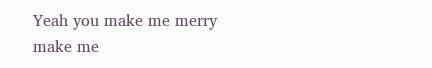Yeah you make me merry make me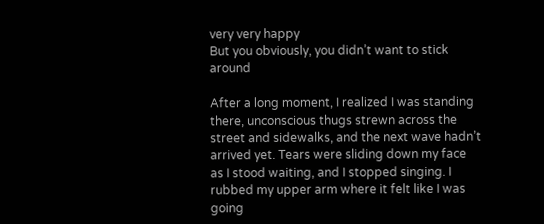very very happy
But you obviously, you didn’t want to stick around

After a long moment, I realized I was standing there, unconscious thugs strewn across the street and sidewalks, and the next wave hadn’t arrived yet. Tears were sliding down my face as I stood waiting, and I stopped singing. I rubbed my upper arm where it felt like I was going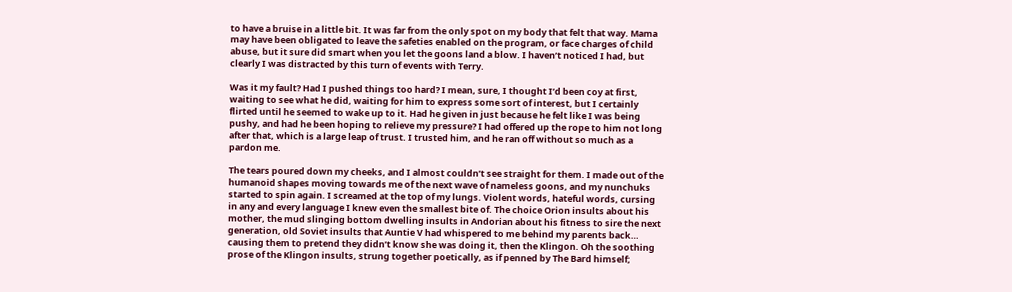to have a bruise in a little bit. It was far from the only spot on my body that felt that way. Mama may have been obligated to leave the safeties enabled on the program, or face charges of child abuse, but it sure did smart when you let the goons land a blow. I haven’t noticed I had, but clearly I was distracted by this turn of events with Terry.

Was it my fault? Had I pushed things too hard? I mean, sure, I thought I’d been coy at first, waiting to see what he did, waiting for him to express some sort of interest, but I certainly flirted until he seemed to wake up to it. Had he given in just because he felt like I was being pushy, and had he been hoping to relieve my pressure? I had offered up the rope to him not long after that, which is a large leap of trust. I trusted him, and he ran off without so much as a pardon me.

The tears poured down my cheeks, and I almost couldn’t see straight for them. I made out of the humanoid shapes moving towards me of the next wave of nameless goons, and my nunchuks started to spin again. I screamed at the top of my lungs. Violent words, hateful words, cursing in any and every language I knew even the smallest bite of. The choice Orion insults about his mother, the mud slinging bottom dwelling insults in Andorian about his fitness to sire the next generation, old Soviet insults that Auntie V had whispered to me behind my parents back… causing them to pretend they didn’t know she was doing it, then the Klingon. Oh the soothing prose of the Klingon insults, strung together poetically, as if penned by The Bard himself;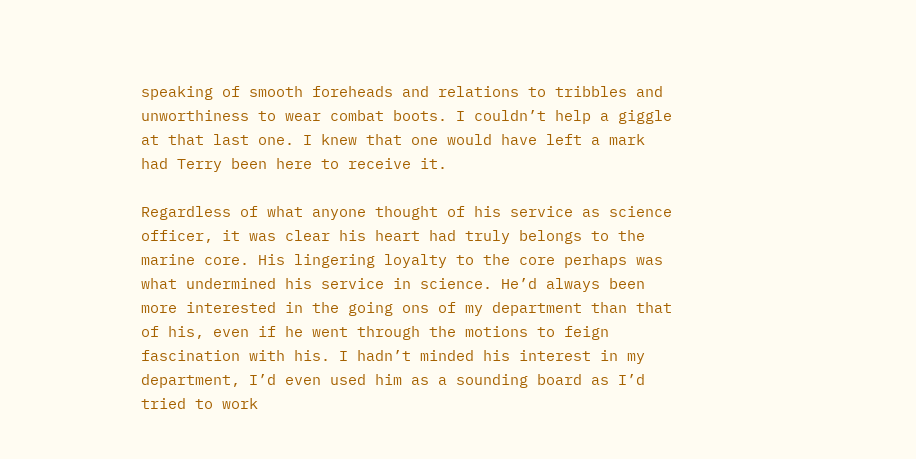speaking of smooth foreheads and relations to tribbles and unworthiness to wear combat boots. I couldn’t help a giggle at that last one. I knew that one would have left a mark had Terry been here to receive it.

Regardless of what anyone thought of his service as science officer, it was clear his heart had truly belongs to the marine core. His lingering loyalty to the core perhaps was what undermined his service in science. He’d always been more interested in the going ons of my department than that of his, even if he went through the motions to feign fascination with his. I hadn’t minded his interest in my department, I’d even used him as a sounding board as I’d tried to work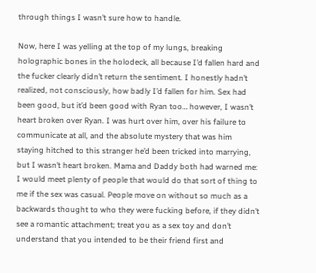through things I wasn’t sure how to handle.

Now, here I was yelling at the top of my lungs, breaking holographic bones in the holodeck, all because I’d fallen hard and the fucker clearly didn’t return the sentiment. I honestly hadn’t realized, not consciously, how badly I’d fallen for him. Sex had been good, but it’d been good with Ryan too… however, I wasn’t heart broken over Ryan. I was hurt over him, over his failure to communicate at all, and the absolute mystery that was him staying hitched to this stranger he’d been tricked into marrying, but I wasn’t heart broken. Mama and Daddy both had warned me: I would meet plenty of people that would do that sort of thing to me if the sex was casual. People move on without so much as a backwards thought to who they were fucking before, if they didn’t see a romantic attachment; treat you as a sex toy and don’t understand that you intended to be their friend first and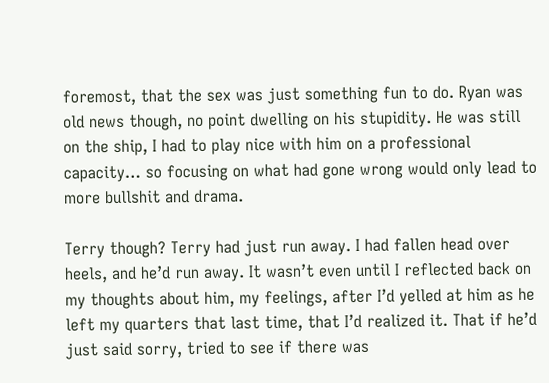foremost, that the sex was just something fun to do. Ryan was old news though, no point dwelling on his stupidity. He was still on the ship, I had to play nice with him on a professional capacity… so focusing on what had gone wrong would only lead to more bullshit and drama.

Terry though? Terry had just run away. I had fallen head over heels, and he’d run away. It wasn’t even until I reflected back on my thoughts about him, my feelings, after I’d yelled at him as he left my quarters that last time, that I’d realized it. That if he’d just said sorry, tried to see if there was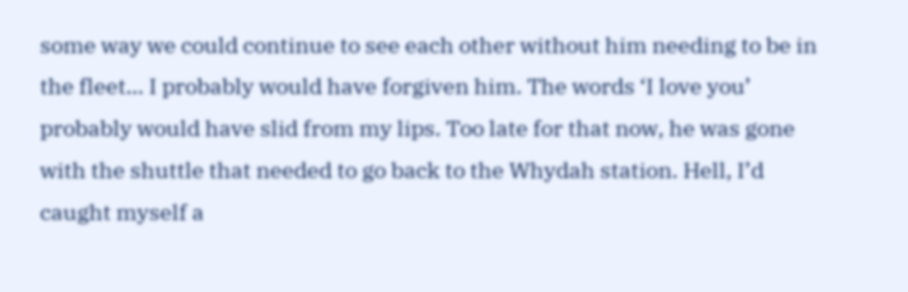some way we could continue to see each other without him needing to be in the fleet… I probably would have forgiven him. The words ‘I love you’ probably would have slid from my lips. Too late for that now, he was gone with the shuttle that needed to go back to the Whydah station. Hell, I’d caught myself a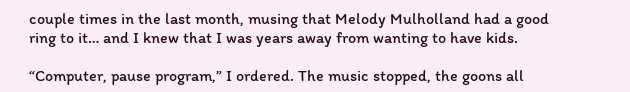couple times in the last month, musing that Melody Mulholland had a good ring to it… and I knew that I was years away from wanting to have kids.

“Computer, pause program,” I ordered. The music stopped, the goons all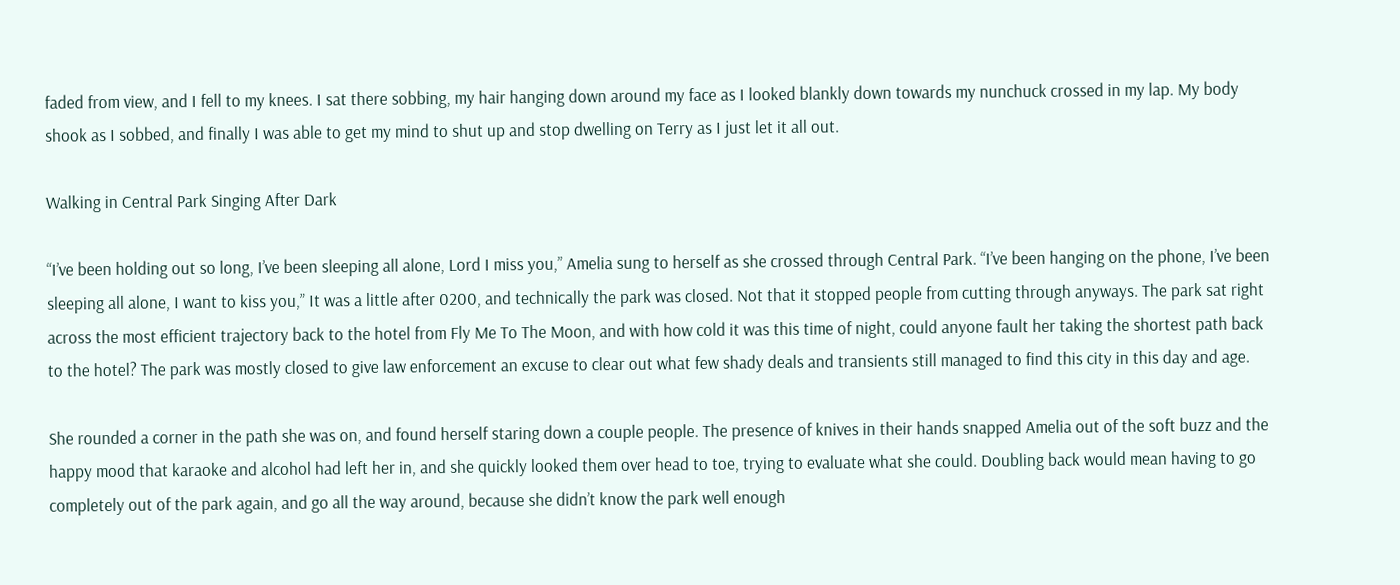faded from view, and I fell to my knees. I sat there sobbing, my hair hanging down around my face as I looked blankly down towards my nunchuck crossed in my lap. My body shook as I sobbed, and finally I was able to get my mind to shut up and stop dwelling on Terry as I just let it all out.

Walking in Central Park Singing After Dark

“I’ve been holding out so long, I’ve been sleeping all alone, Lord I miss you,” Amelia sung to herself as she crossed through Central Park. “I’ve been hanging on the phone, I’ve been sleeping all alone, I want to kiss you,” It was a little after 0200, and technically the park was closed. Not that it stopped people from cutting through anyways. The park sat right across the most efficient trajectory back to the hotel from Fly Me To The Moon, and with how cold it was this time of night, could anyone fault her taking the shortest path back to the hotel? The park was mostly closed to give law enforcement an excuse to clear out what few shady deals and transients still managed to find this city in this day and age.

She rounded a corner in the path she was on, and found herself staring down a couple people. The presence of knives in their hands snapped Amelia out of the soft buzz and the happy mood that karaoke and alcohol had left her in, and she quickly looked them over head to toe, trying to evaluate what she could. Doubling back would mean having to go completely out of the park again, and go all the way around, because she didn’t know the park well enough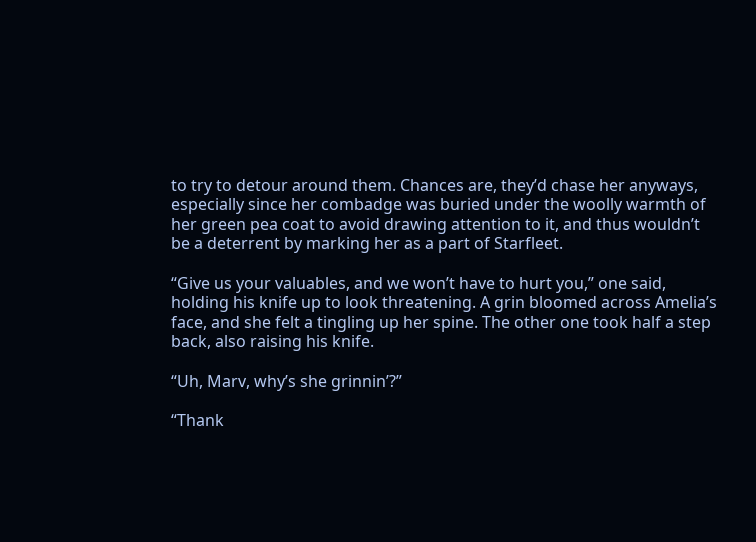to try to detour around them. Chances are, they’d chase her anyways, especially since her combadge was buried under the woolly warmth of her green pea coat to avoid drawing attention to it, and thus wouldn’t be a deterrent by marking her as a part of Starfleet.

“Give us your valuables, and we won’t have to hurt you,” one said, holding his knife up to look threatening. A grin bloomed across Amelia’s face, and she felt a tingling up her spine. The other one took half a step back, also raising his knife.

“Uh, Marv, why’s she grinnin’?”

“Thank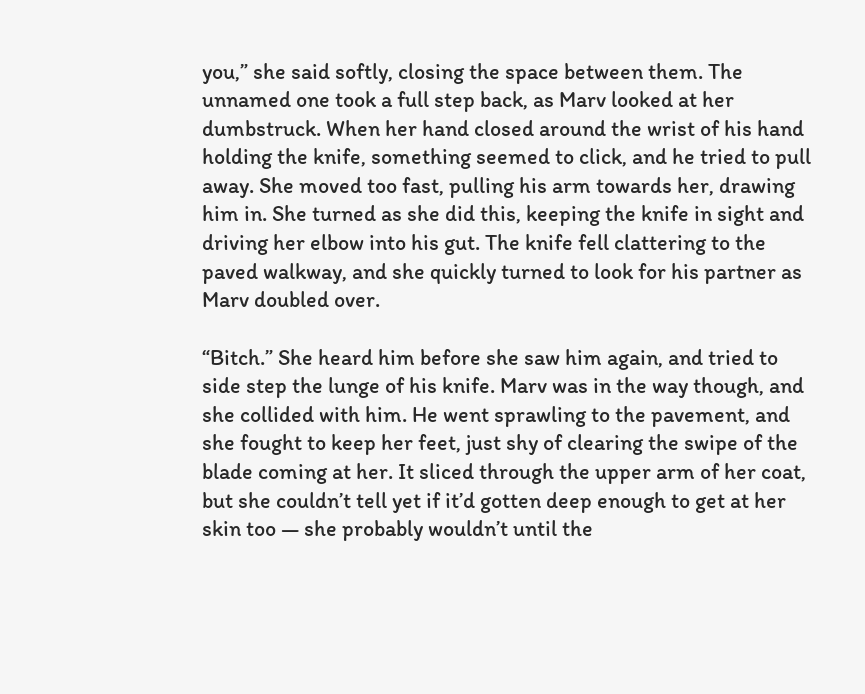you,” she said softly, closing the space between them. The unnamed one took a full step back, as Marv looked at her dumbstruck. When her hand closed around the wrist of his hand holding the knife, something seemed to click, and he tried to pull away. She moved too fast, pulling his arm towards her, drawing him in. She turned as she did this, keeping the knife in sight and driving her elbow into his gut. The knife fell clattering to the paved walkway, and she quickly turned to look for his partner as Marv doubled over.

“Bitch.” She heard him before she saw him again, and tried to side step the lunge of his knife. Marv was in the way though, and she collided with him. He went sprawling to the pavement, and she fought to keep her feet, just shy of clearing the swipe of the blade coming at her. It sliced through the upper arm of her coat, but she couldn’t tell yet if it’d gotten deep enough to get at her skin too — she probably wouldn’t until the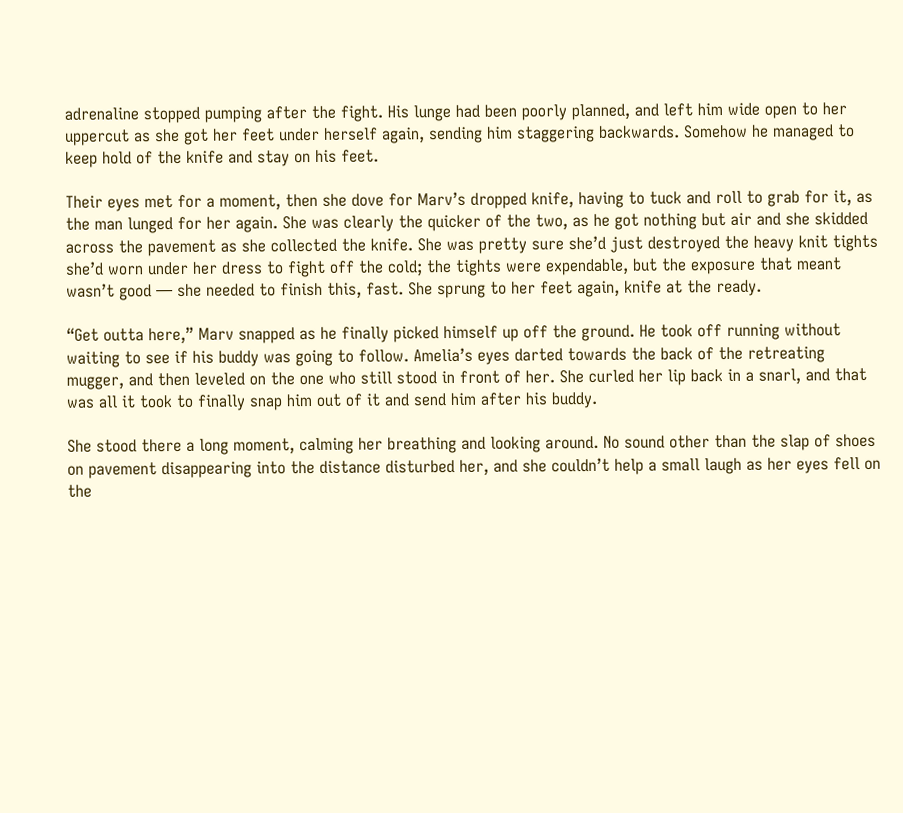adrenaline stopped pumping after the fight. His lunge had been poorly planned, and left him wide open to her uppercut as she got her feet under herself again, sending him staggering backwards. Somehow he managed to keep hold of the knife and stay on his feet.

Their eyes met for a moment, then she dove for Marv’s dropped knife, having to tuck and roll to grab for it, as the man lunged for her again. She was clearly the quicker of the two, as he got nothing but air and she skidded across the pavement as she collected the knife. She was pretty sure she’d just destroyed the heavy knit tights she’d worn under her dress to fight off the cold; the tights were expendable, but the exposure that meant wasn’t good — she needed to finish this, fast. She sprung to her feet again, knife at the ready.

“Get outta here,” Marv snapped as he finally picked himself up off the ground. He took off running without waiting to see if his buddy was going to follow. Amelia’s eyes darted towards the back of the retreating mugger, and then leveled on the one who still stood in front of her. She curled her lip back in a snarl, and that was all it took to finally snap him out of it and send him after his buddy.

She stood there a long moment, calming her breathing and looking around. No sound other than the slap of shoes on pavement disappearing into the distance disturbed her, and she couldn’t help a small laugh as her eyes fell on the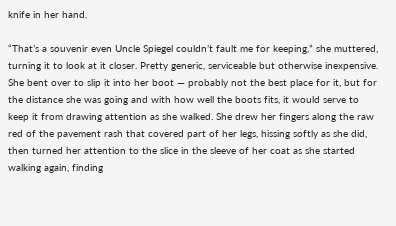knife in her hand.

“That’s a souvenir even Uncle Spiegel couldn’t fault me for keeping,” she muttered, turning it to look at it closer. Pretty generic, serviceable but otherwise inexpensive. She bent over to slip it into her boot — probably not the best place for it, but for the distance she was going and with how well the boots fits, it would serve to keep it from drawing attention as she walked. She drew her fingers along the raw red of the pavement rash that covered part of her legs, hissing softly as she did, then turned her attention to the slice in the sleeve of her coat as she started walking again, finding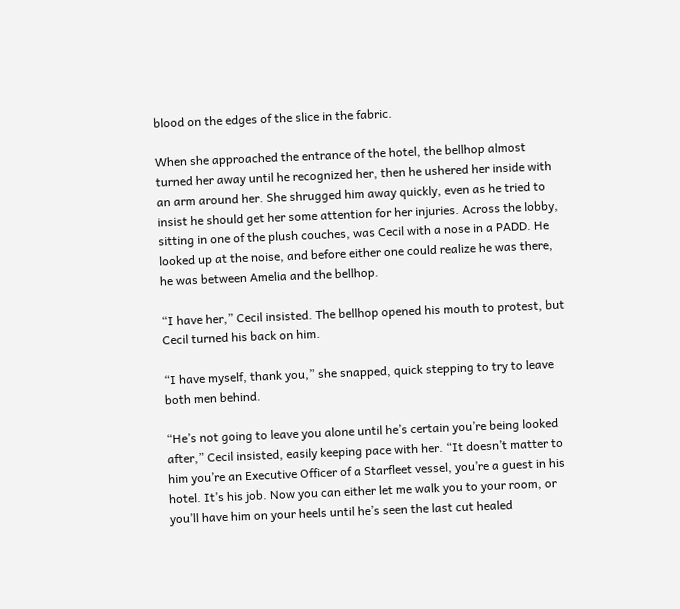blood on the edges of the slice in the fabric.

When she approached the entrance of the hotel, the bellhop almost turned her away until he recognized her, then he ushered her inside with an arm around her. She shrugged him away quickly, even as he tried to insist he should get her some attention for her injuries. Across the lobby, sitting in one of the plush couches, was Cecil with a nose in a PADD. He looked up at the noise, and before either one could realize he was there, he was between Amelia and the bellhop.

“I have her,” Cecil insisted. The bellhop opened his mouth to protest, but Cecil turned his back on him.

“I have myself, thank you,” she snapped, quick stepping to try to leave both men behind.

“He’s not going to leave you alone until he’s certain you’re being looked after,” Cecil insisted, easily keeping pace with her. “It doesn’t matter to him you’re an Executive Officer of a Starfleet vessel, you’re a guest in his hotel. It’s his job. Now you can either let me walk you to your room, or you’ll have him on your heels until he’s seen the last cut healed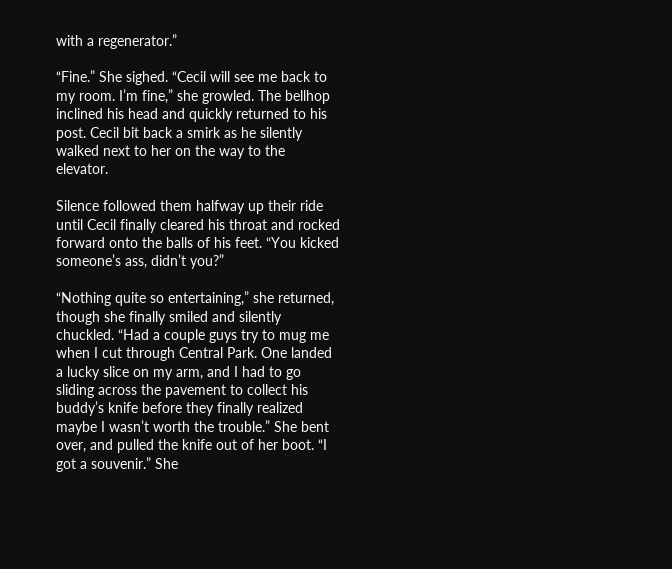with a regenerator.”

“Fine.” She sighed. “Cecil will see me back to my room. I’m fine,” she growled. The bellhop inclined his head and quickly returned to his post. Cecil bit back a smirk as he silently walked next to her on the way to the elevator.

Silence followed them halfway up their ride until Cecil finally cleared his throat and rocked forward onto the balls of his feet. “You kicked someone’s ass, didn’t you?”

“Nothing quite so entertaining,” she returned, though she finally smiled and silently chuckled. “Had a couple guys try to mug me when I cut through Central Park. One landed a lucky slice on my arm, and I had to go sliding across the pavement to collect his buddy’s knife before they finally realized maybe I wasn’t worth the trouble.” She bent over, and pulled the knife out of her boot. “I got a souvenir.” She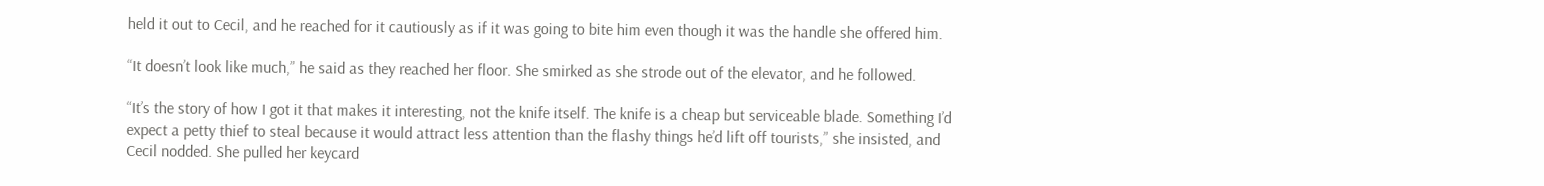held it out to Cecil, and he reached for it cautiously as if it was going to bite him even though it was the handle she offered him.

“It doesn’t look like much,” he said as they reached her floor. She smirked as she strode out of the elevator, and he followed.

“It’s the story of how I got it that makes it interesting, not the knife itself. The knife is a cheap but serviceable blade. Something I’d expect a petty thief to steal because it would attract less attention than the flashy things he’d lift off tourists,” she insisted, and Cecil nodded. She pulled her keycard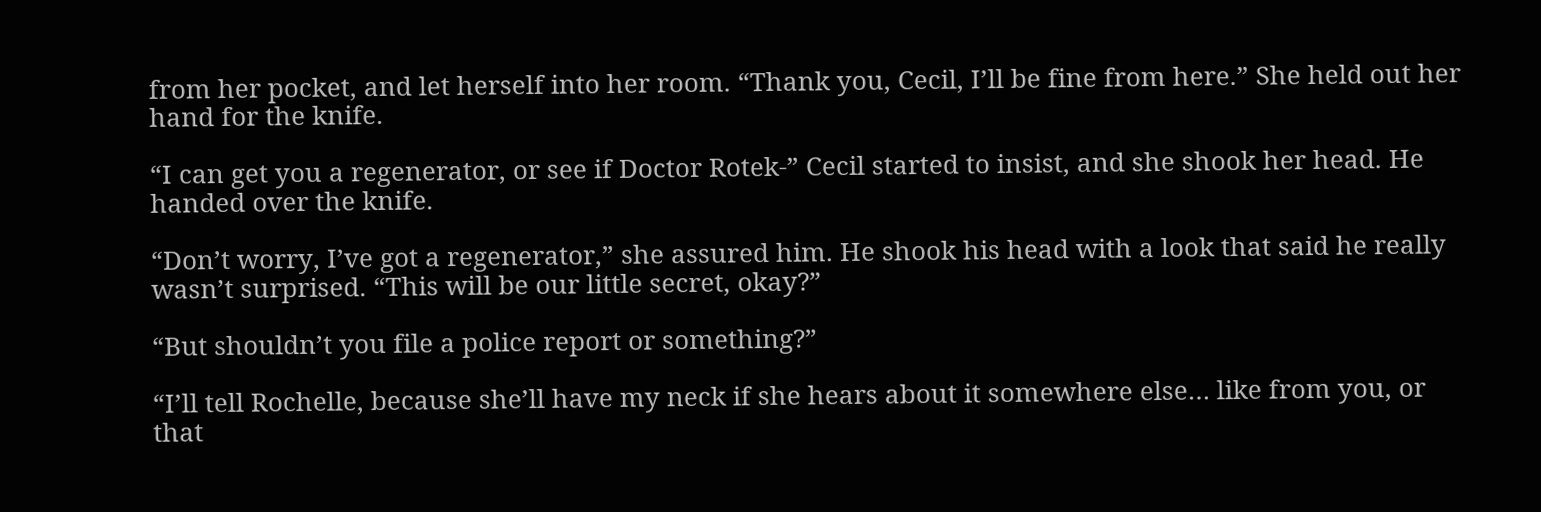from her pocket, and let herself into her room. “Thank you, Cecil, I’ll be fine from here.” She held out her hand for the knife.

“I can get you a regenerator, or see if Doctor Rotek-” Cecil started to insist, and she shook her head. He handed over the knife.

“Don’t worry, I’ve got a regenerator,” she assured him. He shook his head with a look that said he really wasn’t surprised. “This will be our little secret, okay?”

“But shouldn’t you file a police report or something?”

“I’ll tell Rochelle, because she’ll have my neck if she hears about it somewhere else… like from you, or that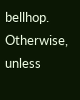bellhop. Otherwise, unless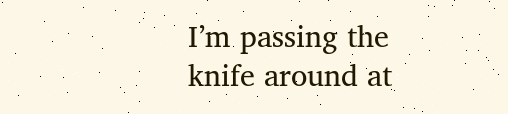I’m passing the knife around at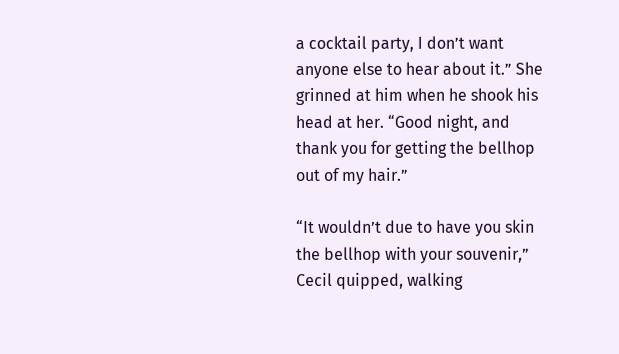a cocktail party, I don’t want anyone else to hear about it.” She grinned at him when he shook his head at her. “Good night, and thank you for getting the bellhop out of my hair.”

“It wouldn’t due to have you skin the bellhop with your souvenir,” Cecil quipped, walking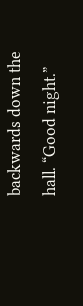backwards down the hall. “Good night.”